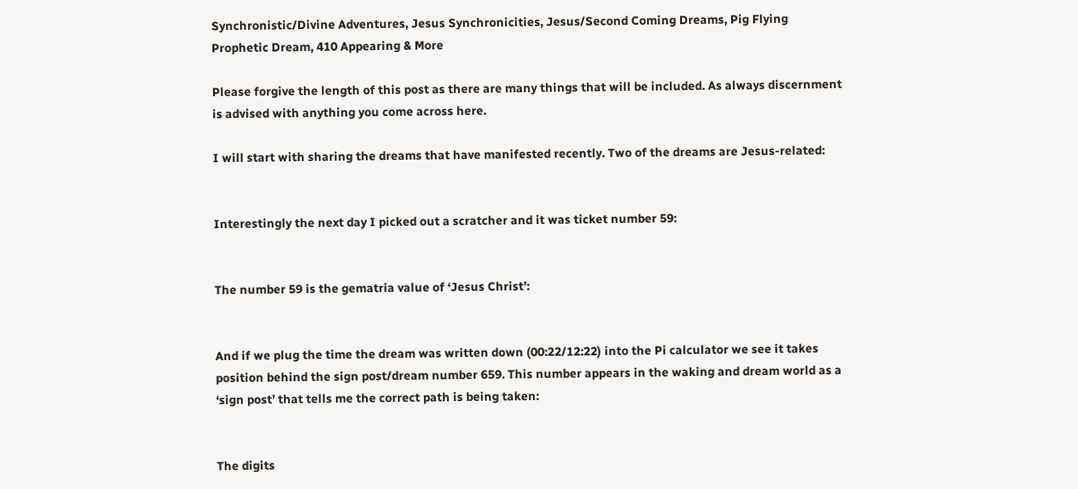Synchronistic/Divine Adventures, Jesus Synchronicities, Jesus/Second Coming Dreams, Pig Flying Prophetic Dream, 410 Appearing & More

Please forgive the length of this post as there are many things that will be included. As always discernment is advised with anything you come across here.

I will start with sharing the dreams that have manifested recently. Two of the dreams are Jesus-related:


Interestingly the next day I picked out a scratcher and it was ticket number 59:


The number 59 is the gematria value of ‘Jesus Christ’:


And if we plug the time the dream was written down (00:22/12:22) into the Pi calculator we see it takes position behind the sign post/dream number 659. This number appears in the waking and dream world as a ‘sign post’ that tells me the correct path is being taken:


The digits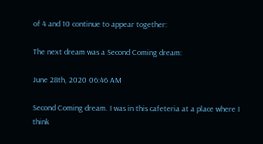of 4 and 10 continue to appear together:

The next dream was a Second Coming dream:

June 28th, 2020 06:46 AM

Second Coming dream. I was in this cafeteria at a place where I think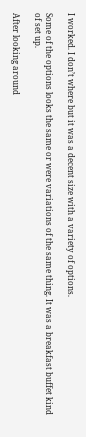I worked. I don’t where but it was a decent size with a variety of options.

Some of the options looks the same or were variations of the same thing. It was a breakfast buffet kind of set up.

After looking around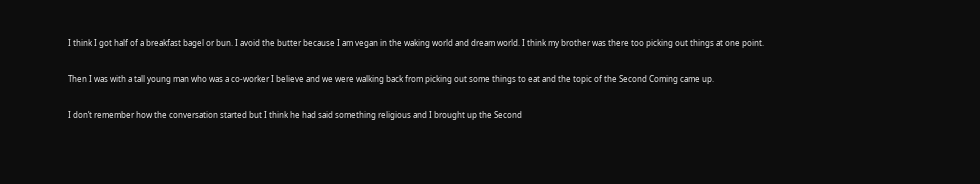I think I got half of a breakfast bagel or bun. I avoid the butter because I am vegan in the waking world and dream world. I think my brother was there too picking out things at one point.

Then I was with a tall young man who was a co-worker I believe and we were walking back from picking out some things to eat and the topic of the Second Coming came up.

I don’t remember how the conversation started but I think he had said something religious and I brought up the Second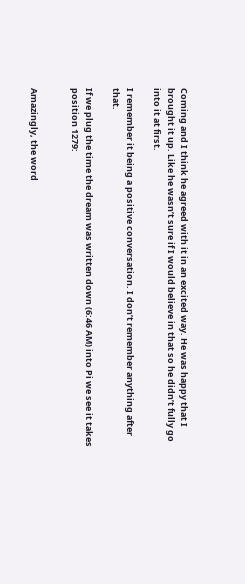Coming and I think he agreed with it in an excited way. He was happy that I brought it up. Like he wasn’t sure if I would believe in that so he didn’t fully go into it at first.

I remember it being a positive conversation. I don’t remember anything after that.

If we plug the time the dream was written down (6:46 AM) into Pi we see it takes position 1279:


Amazingly, the word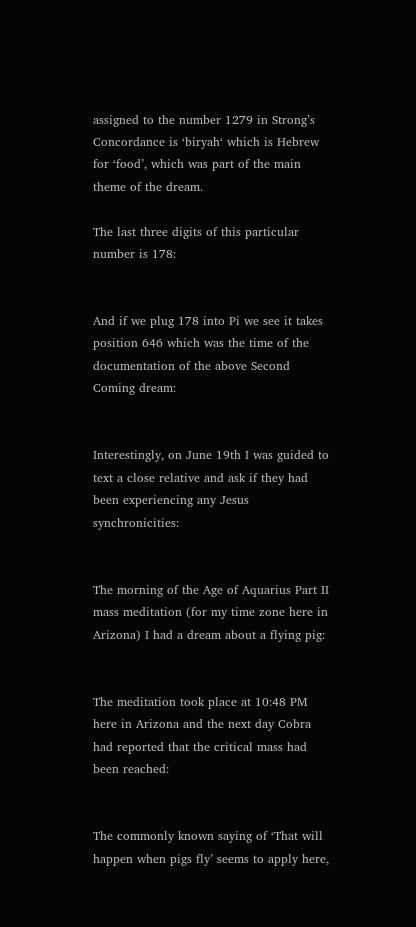assigned to the number 1279 in Strong’s Concordance is ‘biryah‘ which is Hebrew for ‘food’, which was part of the main theme of the dream.

The last three digits of this particular number is 178:


And if we plug 178 into Pi we see it takes position 646 which was the time of the documentation of the above Second Coming dream:


Interestingly, on June 19th I was guided to text a close relative and ask if they had been experiencing any Jesus synchronicities:


The morning of the Age of Aquarius Part II mass meditation (for my time zone here in Arizona) I had a dream about a flying pig:


The meditation took place at 10:48 PM here in Arizona and the next day Cobra had reported that the critical mass had been reached:


The commonly known saying of ‘That will happen when pigs fly’ seems to apply here,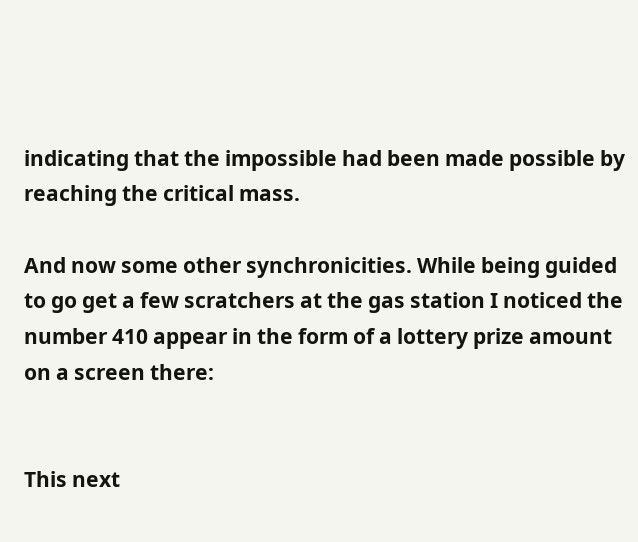indicating that the impossible had been made possible by reaching the critical mass.

And now some other synchronicities. While being guided to go get a few scratchers at the gas station I noticed the number 410 appear in the form of a lottery prize amount on a screen there:


This next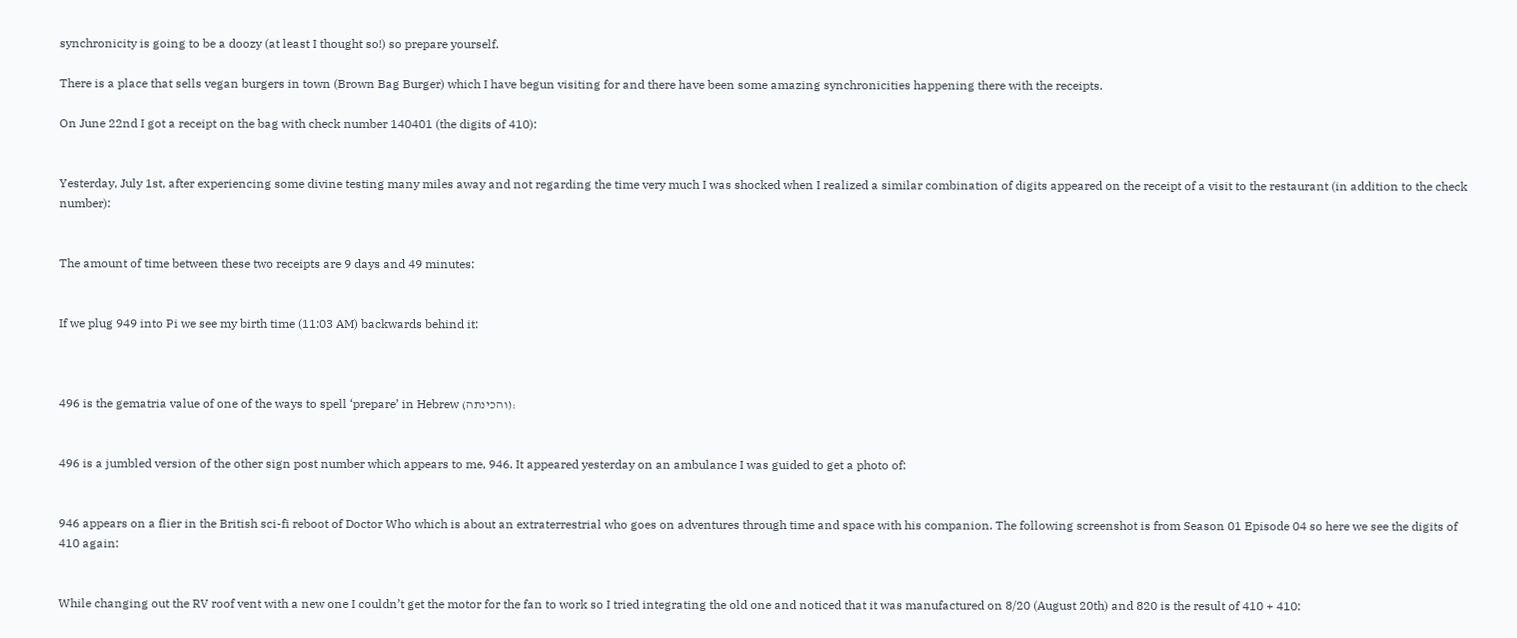synchronicity is going to be a doozy (at least I thought so!) so prepare yourself.

There is a place that sells vegan burgers in town (Brown Bag Burger) which I have begun visiting for and there have been some amazing synchronicities happening there with the receipts.

On June 22nd I got a receipt on the bag with check number 140401 (the digits of 410):


Yesterday, July 1st, after experiencing some divine testing many miles away and not regarding the time very much I was shocked when I realized a similar combination of digits appeared on the receipt of a visit to the restaurant (in addition to the check number):


The amount of time between these two receipts are 9 days and 49 minutes:


If we plug 949 into Pi we see my birth time (11:03 AM) backwards behind it:



496 is the gematria value of one of the ways to spell ‘prepare’ in Hebrew (והכינתה):


496 is a jumbled version of the other sign post number which appears to me, 946. It appeared yesterday on an ambulance I was guided to get a photo of:


946 appears on a flier in the British sci-fi reboot of Doctor Who which is about an extraterrestrial who goes on adventures through time and space with his companion. The following screenshot is from Season 01 Episode 04 so here we see the digits of 410 again:


While changing out the RV roof vent with a new one I couldn’t get the motor for the fan to work so I tried integrating the old one and noticed that it was manufactured on 8/20 (August 20th) and 820 is the result of 410 + 410: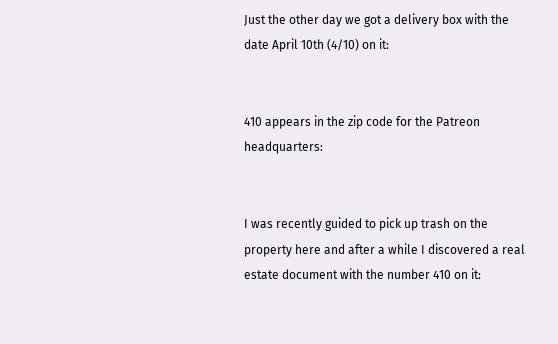Just the other day we got a delivery box with the date April 10th (4/10) on it:


410 appears in the zip code for the Patreon headquarters:


I was recently guided to pick up trash on the property here and after a while I discovered a real estate document with the number 410 on it: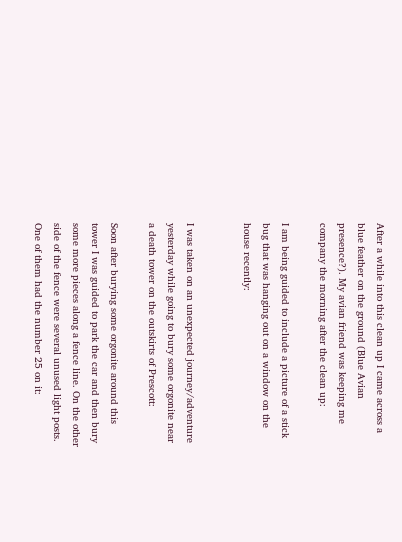After a while into this clean up I came across a blue feather on the ground (Blue Avian presence?). My avian friend was keeping me company the morning after the clean up:

I am being guided to include a picture of a stick bug that was hanging out on a window on the house recently:


I was taken on an unexpected journey/adventure yesterday while going to bury some orgonite near a death tower on the outskirts of Prescott:

Soon after burying some orgonite around this tower I was guided to park the car and then bury some more pieces along a fence line. On the other side of the fence were several unused light posts. One of them had the number 25 on it: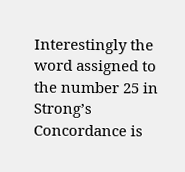Interestingly the word assigned to the number 25 in Strong’s Concordance is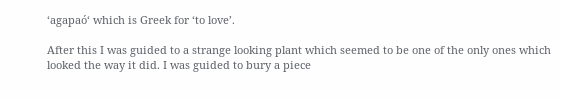‘agapaó‘ which is Greek for ‘to love’.

After this I was guided to a strange looking plant which seemed to be one of the only ones which looked the way it did. I was guided to bury a piece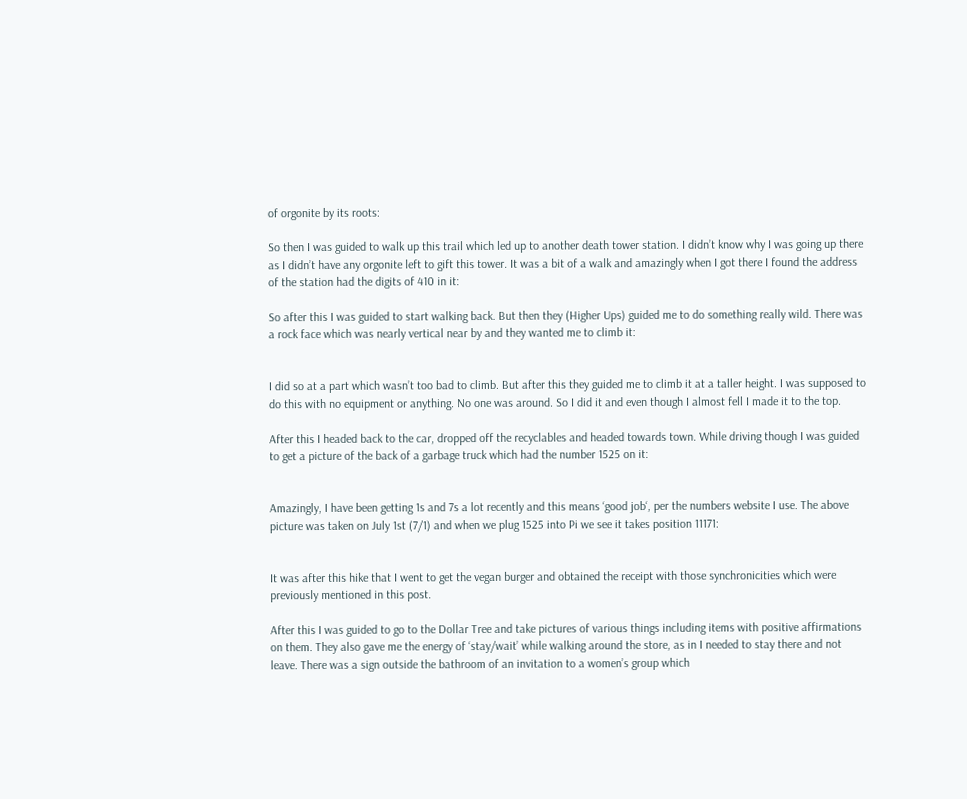of orgonite by its roots:

So then I was guided to walk up this trail which led up to another death tower station. I didn’t know why I was going up there as I didn’t have any orgonite left to gift this tower. It was a bit of a walk and amazingly when I got there I found the address of the station had the digits of 410 in it:

So after this I was guided to start walking back. But then they (Higher Ups) guided me to do something really wild. There was a rock face which was nearly vertical near by and they wanted me to climb it:


I did so at a part which wasn’t too bad to climb. But after this they guided me to climb it at a taller height. I was supposed to do this with no equipment or anything. No one was around. So I did it and even though I almost fell I made it to the top.

After this I headed back to the car, dropped off the recyclables and headed towards town. While driving though I was guided to get a picture of the back of a garbage truck which had the number 1525 on it:


Amazingly, I have been getting 1s and 7s a lot recently and this means ‘good job‘, per the numbers website I use. The above picture was taken on July 1st (7/1) and when we plug 1525 into Pi we see it takes position 11171:


It was after this hike that I went to get the vegan burger and obtained the receipt with those synchronicities which were previously mentioned in this post.

After this I was guided to go to the Dollar Tree and take pictures of various things including items with positive affirmations on them. They also gave me the energy of ‘stay/wait’ while walking around the store, as in I needed to stay there and not leave. There was a sign outside the bathroom of an invitation to a women’s group which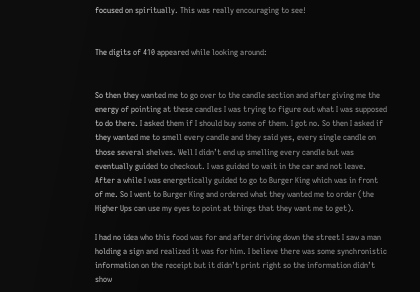focused on spiritually. This was really encouraging to see!


The digits of 410 appeared while looking around:


So then they wanted me to go over to the candle section and after giving me the energy of pointing at these candles I was trying to figure out what I was supposed to do there. I asked them if I should buy some of them. I got no. So then I asked if they wanted me to smell every candle and they said yes, every single candle on those several shelves. Well I didn’t end up smelling every candle but was eventually guided to checkout. I was guided to wait in the car and not leave. After a while I was energetically guided to go to Burger King which was in front of me. So I went to Burger King and ordered what they wanted me to order (the Higher Ups can use my eyes to point at things that they want me to get).

I had no idea who this food was for and after driving down the street I saw a man holding a sign and realized it was for him. I believe there was some synchronistic information on the receipt but it didn’t print right so the information didn’t show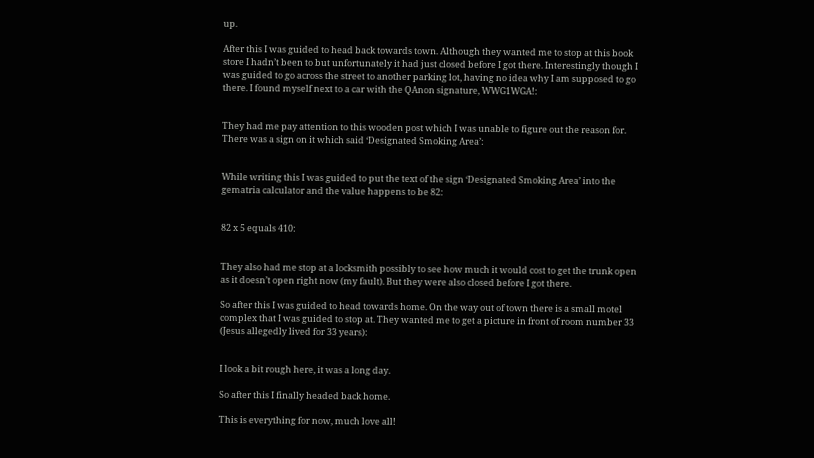up.

After this I was guided to head back towards town. Although they wanted me to stop at this book store I hadn’t been to but unfortunately it had just closed before I got there. Interestingly though I was guided to go across the street to another parking lot, having no idea why I am supposed to go there. I found myself next to a car with the QAnon signature, WWG1WGA!:


They had me pay attention to this wooden post which I was unable to figure out the reason for. There was a sign on it which said ‘Designated Smoking Area’:


While writing this I was guided to put the text of the sign ‘Designated Smoking Area’ into the gematria calculator and the value happens to be 82:


82 x 5 equals 410:


They also had me stop at a locksmith possibly to see how much it would cost to get the trunk open as it doesn’t open right now (my fault). But they were also closed before I got there.

So after this I was guided to head towards home. On the way out of town there is a small motel complex that I was guided to stop at. They wanted me to get a picture in front of room number 33 (Jesus allegedly lived for 33 years):


I look a bit rough here, it was a long day.

So after this I finally headed back home.

This is everything for now, much love all!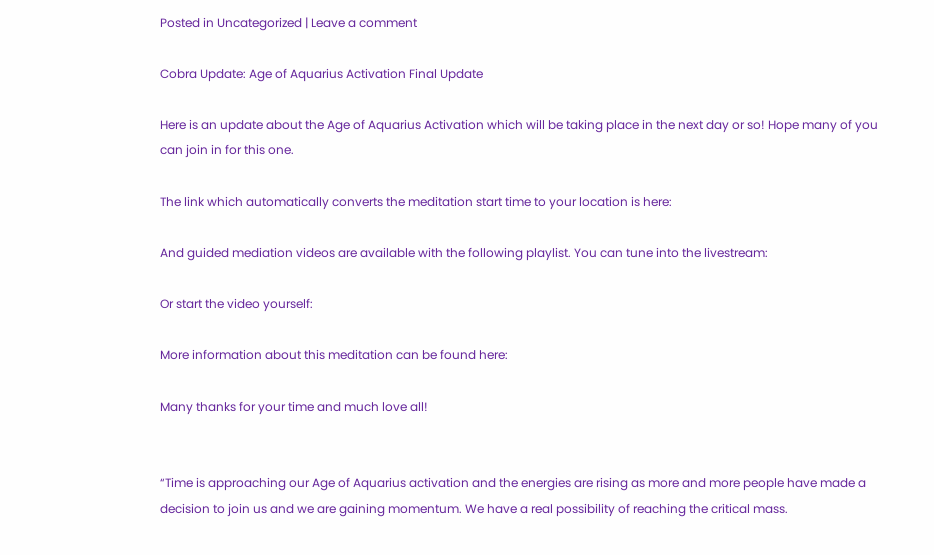Posted in Uncategorized | Leave a comment

Cobra Update: Age of Aquarius Activation Final Update

Here is an update about the Age of Aquarius Activation which will be taking place in the next day or so! Hope many of you can join in for this one.

The link which automatically converts the meditation start time to your location is here:

And guided mediation videos are available with the following playlist. You can tune into the livestream:

Or start the video yourself:

More information about this meditation can be found here:

Many thanks for your time and much love all!


“Time is approaching our Age of Aquarius activation and the energies are rising as more and more people have made a decision to join us and we are gaining momentum. We have a real possibility of reaching the critical mass.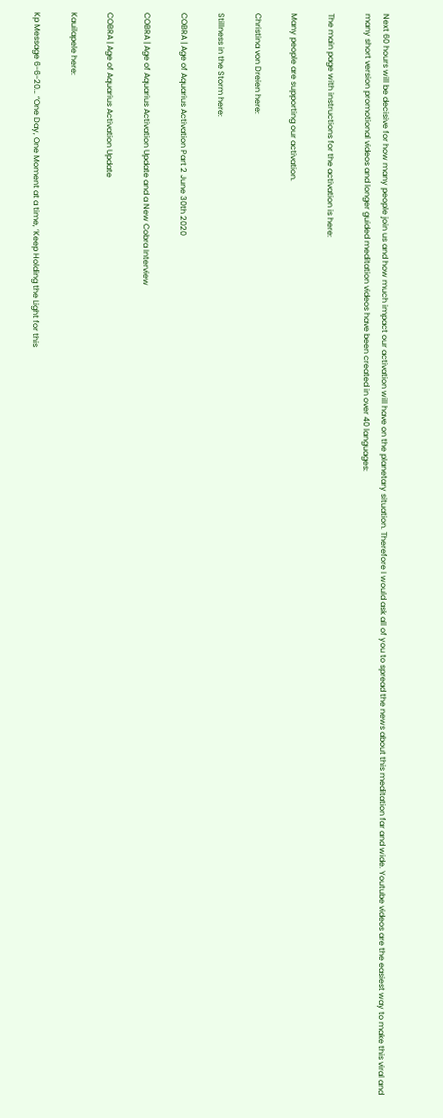Next 60 hours will be decisive for how many people join us and how much impact our activation will have on the planetary situation. Therefore I would ask all of you to spread the news about this meditation far and wide. Youtube videos are the easiest way to make this viral and many short version promotional videos and longer guided meditation videos have been created in over 40 languages:

The main page with instructions for the activation is here:

Many people are supporting our activation.

Christina von Dreien here:

Stillness in the Storm here:

COBRA | Age of Aquarius Activation Part 2 June 30th 2020

COBRA | Age of Aquarius Activation Update and a New Cobra Interview

COBRA | Age of Aquarius Activation Update

Kauilapele here:

Kp Message 6-6-20… “One Day, One Moment at a time, ‘Keep Holding the Light for this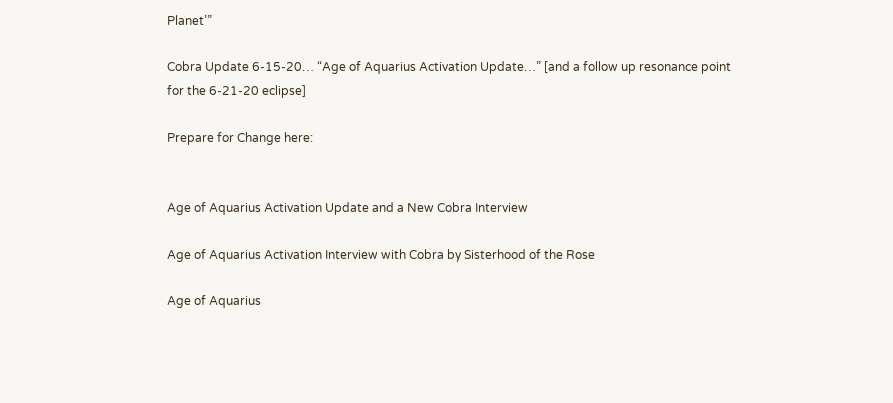Planet’”

Cobra Update 6-15-20… “Age of Aquarius Activation Update…” [and a follow up resonance point for the 6-21-20 eclipse]

Prepare for Change here:


Age of Aquarius Activation Update and a New Cobra Interview

Age of Aquarius Activation Interview with Cobra by Sisterhood of the Rose

Age of Aquarius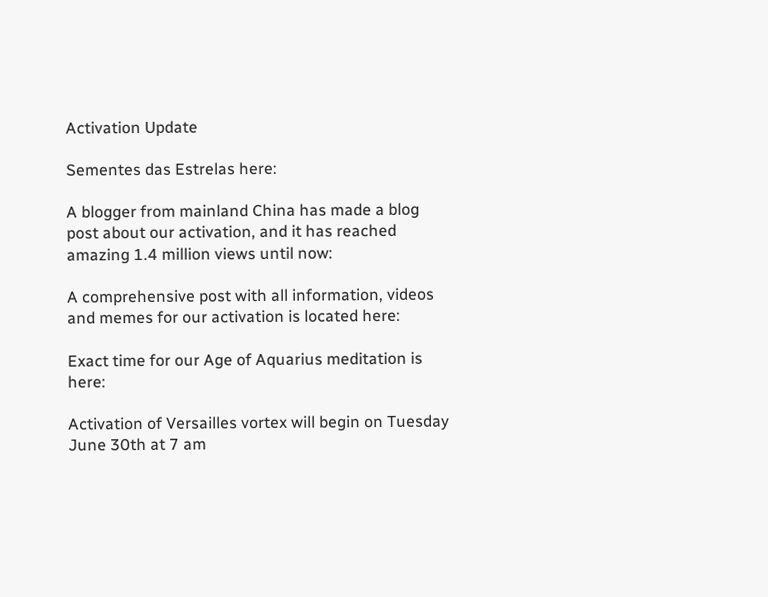Activation Update

Sementes das Estrelas here:

A blogger from mainland China has made a blog post about our activation, and it has reached amazing 1.4 million views until now:

A comprehensive post with all information, videos and memes for our activation is located here:

Exact time for our Age of Aquarius meditation is here:

Activation of Versailles vortex will begin on Tuesday June 30th at 7 am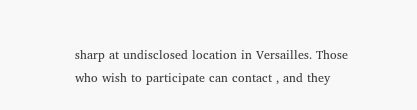sharp at undisclosed location in Versailles. Those who wish to participate can contact , and they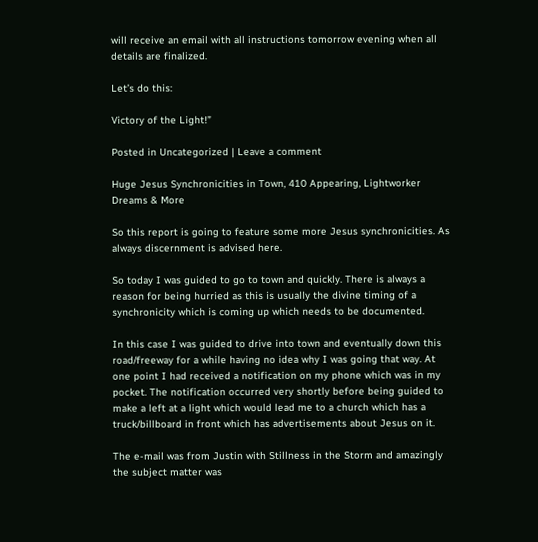will receive an email with all instructions tomorrow evening when all details are finalized.

Let’s do this:

Victory of the Light!”

Posted in Uncategorized | Leave a comment

Huge Jesus Synchronicities in Town, 410 Appearing, Lightworker Dreams & More

So this report is going to feature some more Jesus synchronicities. As always discernment is advised here.

So today I was guided to go to town and quickly. There is always a reason for being hurried as this is usually the divine timing of a synchronicity which is coming up which needs to be documented.

In this case I was guided to drive into town and eventually down this road/freeway for a while having no idea why I was going that way. At one point I had received a notification on my phone which was in my pocket. The notification occurred very shortly before being guided to make a left at a light which would lead me to a church which has a truck/billboard in front which has advertisements about Jesus on it.

The e-mail was from Justin with Stillness in the Storm and amazingly the subject matter was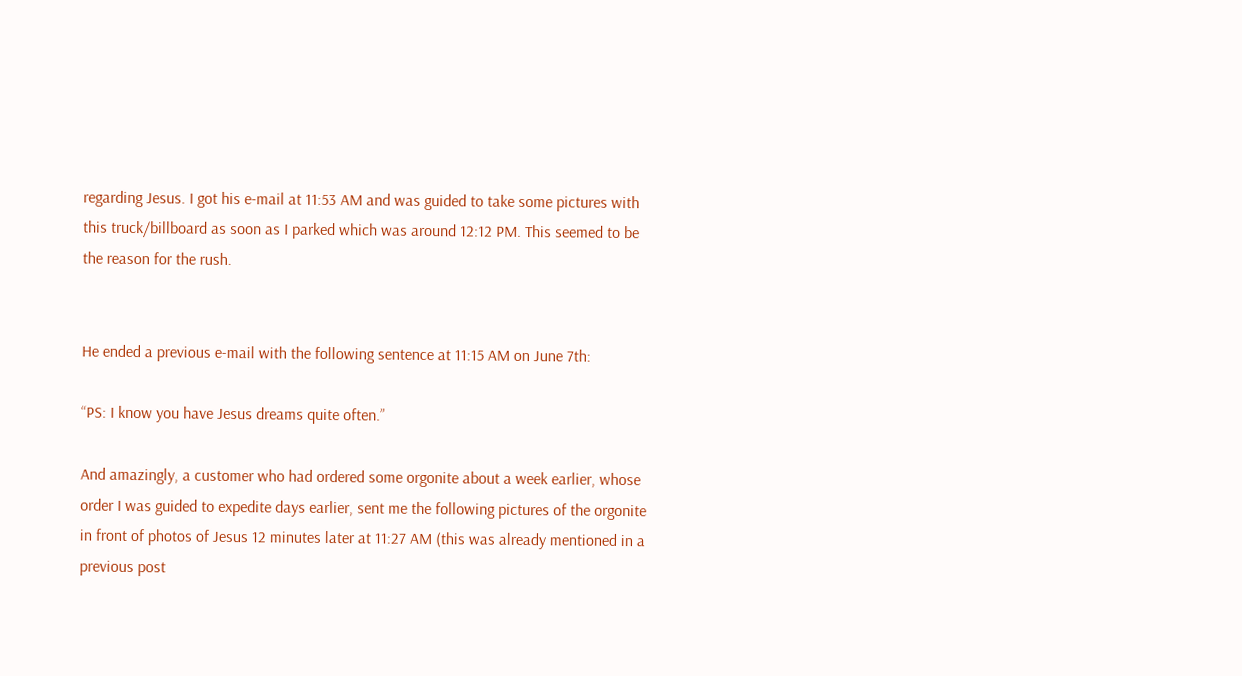regarding Jesus. I got his e-mail at 11:53 AM and was guided to take some pictures with this truck/billboard as soon as I parked which was around 12:12 PM. This seemed to be the reason for the rush.


He ended a previous e-mail with the following sentence at 11:15 AM on June 7th:

“PS: I know you have Jesus dreams quite often.”

And amazingly, a customer who had ordered some orgonite about a week earlier, whose order I was guided to expedite days earlier, sent me the following pictures of the orgonite in front of photos of Jesus 12 minutes later at 11:27 AM (this was already mentioned in a previous post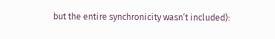but the entire synchronicity wasn’t included):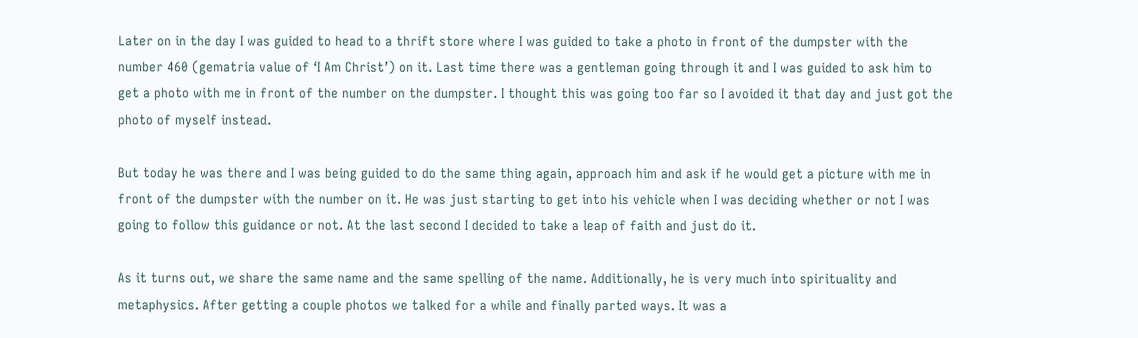Later on in the day I was guided to head to a thrift store where I was guided to take a photo in front of the dumpster with the number 460 (gematria value of ‘I Am Christ’) on it. Last time there was a gentleman going through it and I was guided to ask him to get a photo with me in front of the number on the dumpster. I thought this was going too far so I avoided it that day and just got the photo of myself instead.

But today he was there and I was being guided to do the same thing again, approach him and ask if he would get a picture with me in front of the dumpster with the number on it. He was just starting to get into his vehicle when I was deciding whether or not I was going to follow this guidance or not. At the last second I decided to take a leap of faith and just do it.

As it turns out, we share the same name and the same spelling of the name. Additionally, he is very much into spirituality and metaphysics. After getting a couple photos we talked for a while and finally parted ways. It was a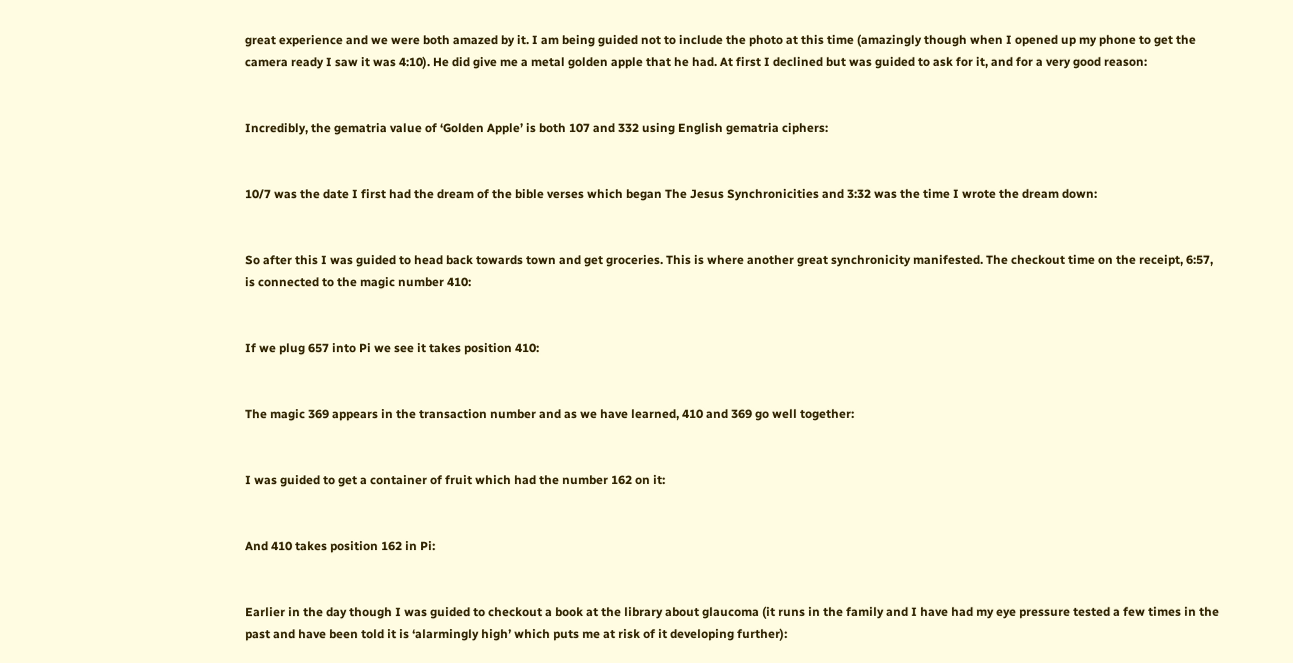great experience and we were both amazed by it. I am being guided not to include the photo at this time (amazingly though when I opened up my phone to get the camera ready I saw it was 4:10). He did give me a metal golden apple that he had. At first I declined but was guided to ask for it, and for a very good reason:


Incredibly, the gematria value of ‘Golden Apple’ is both 107 and 332 using English gematria ciphers:


10/7 was the date I first had the dream of the bible verses which began The Jesus Synchronicities and 3:32 was the time I wrote the dream down:


So after this I was guided to head back towards town and get groceries. This is where another great synchronicity manifested. The checkout time on the receipt, 6:57, is connected to the magic number 410:


If we plug 657 into Pi we see it takes position 410:


The magic 369 appears in the transaction number and as we have learned, 410 and 369 go well together:


I was guided to get a container of fruit which had the number 162 on it:


And 410 takes position 162 in Pi:


Earlier in the day though I was guided to checkout a book at the library about glaucoma (it runs in the family and I have had my eye pressure tested a few times in the past and have been told it is ‘alarmingly high’ which puts me at risk of it developing further):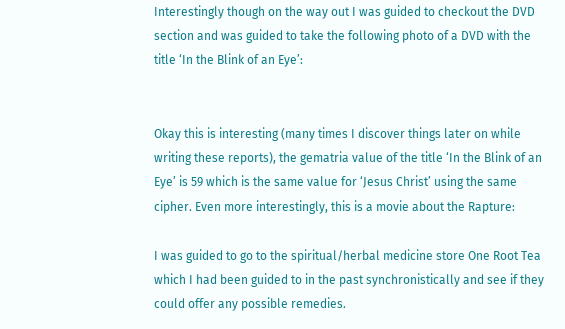Interestingly though on the way out I was guided to checkout the DVD section and was guided to take the following photo of a DVD with the title ‘In the Blink of an Eye’:


Okay this is interesting (many times I discover things later on while writing these reports), the gematria value of the title ‘In the Blink of an Eye’ is 59 which is the same value for ‘Jesus Christ’ using the same cipher. Even more interestingly, this is a movie about the Rapture:

I was guided to go to the spiritual/herbal medicine store One Root Tea which I had been guided to in the past synchronistically and see if they could offer any possible remedies.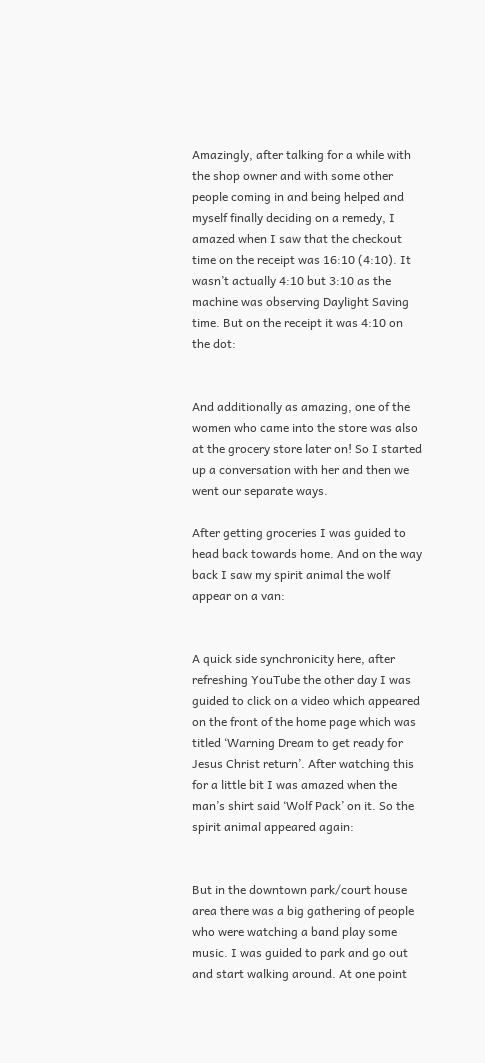Amazingly, after talking for a while with the shop owner and with some other people coming in and being helped and myself finally deciding on a remedy, I amazed when I saw that the checkout time on the receipt was 16:10 (4:10). It wasn’t actually 4:10 but 3:10 as the machine was observing Daylight Saving time. But on the receipt it was 4:10 on the dot:


And additionally as amazing, one of the women who came into the store was also at the grocery store later on! So I started up a conversation with her and then we went our separate ways.

After getting groceries I was guided to head back towards home. And on the way back I saw my spirit animal the wolf appear on a van:


A quick side synchronicity here, after refreshing YouTube the other day I was guided to click on a video which appeared on the front of the home page which was titled ‘Warning Dream to get ready for Jesus Christ return’. After watching this for a little bit I was amazed when the man’s shirt said ‘Wolf Pack’ on it. So the spirit animal appeared again:


But in the downtown park/court house area there was a big gathering of people who were watching a band play some music. I was guided to park and go out and start walking around. At one point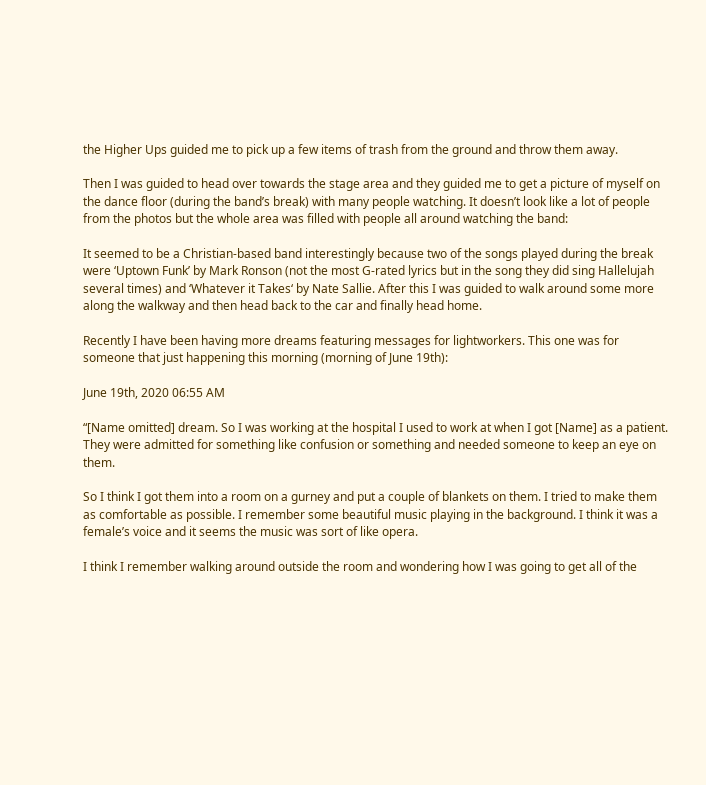the Higher Ups guided me to pick up a few items of trash from the ground and throw them away.

Then I was guided to head over towards the stage area and they guided me to get a picture of myself on the dance floor (during the band’s break) with many people watching. It doesn’t look like a lot of people from the photos but the whole area was filled with people all around watching the band:

It seemed to be a Christian-based band interestingly because two of the songs played during the break were ‘Uptown Funk’ by Mark Ronson (not the most G-rated lyrics but in the song they did sing Hallelujah several times) and ‘Whatever it Takes‘ by Nate Sallie. After this I was guided to walk around some more along the walkway and then head back to the car and finally head home.

Recently I have been having more dreams featuring messages for lightworkers. This one was for someone that just happening this morning (morning of June 19th):

June 19th, 2020 06:55 AM

“[Name omitted] dream. So I was working at the hospital I used to work at when I got [Name] as a patient. They were admitted for something like confusion or something and needed someone to keep an eye on them.

So I think I got them into a room on a gurney and put a couple of blankets on them. I tried to make them as comfortable as possible. I remember some beautiful music playing in the background. I think it was a female’s voice and it seems the music was sort of like opera.

I think I remember walking around outside the room and wondering how I was going to get all of the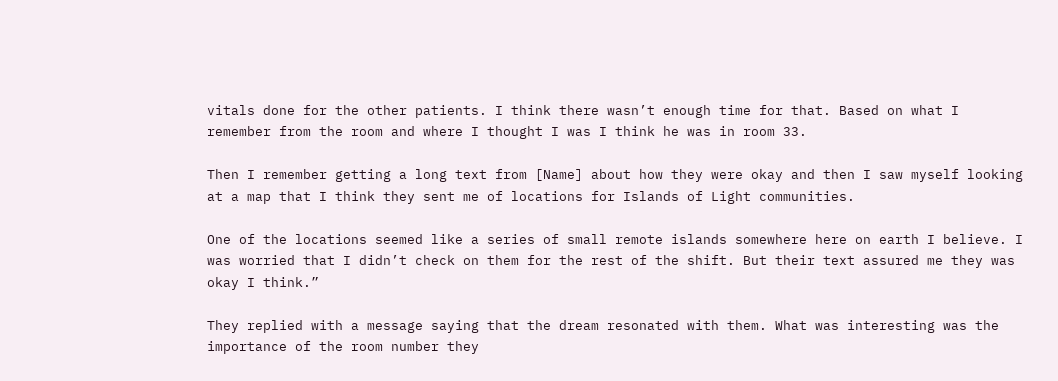vitals done for the other patients. I think there wasn’t enough time for that. Based on what I remember from the room and where I thought I was I think he was in room 33.

Then I remember getting a long text from [Name] about how they were okay and then I saw myself looking at a map that I think they sent me of locations for Islands of Light communities.

One of the locations seemed like a series of small remote islands somewhere here on earth I believe. I was worried that I didn’t check on them for the rest of the shift. But their text assured me they was okay I think.”

They replied with a message saying that the dream resonated with them. What was interesting was the importance of the room number they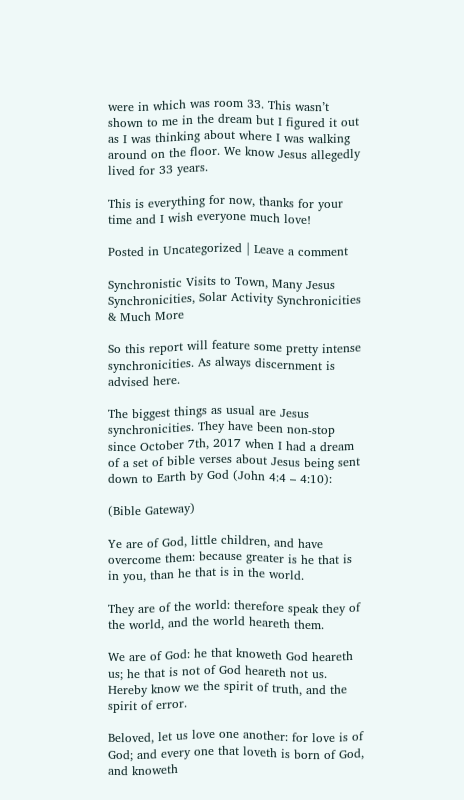were in which was room 33. This wasn’t shown to me in the dream but I figured it out as I was thinking about where I was walking around on the floor. We know Jesus allegedly lived for 33 years.

This is everything for now, thanks for your time and I wish everyone much love!

Posted in Uncategorized | Leave a comment

Synchronistic Visits to Town, Many Jesus Synchronicities, Solar Activity Synchronicities & Much More

So this report will feature some pretty intense synchronicities. As always discernment is advised here.

The biggest things as usual are Jesus synchronicities. They have been non-stop since October 7th, 2017 when I had a dream of a set of bible verses about Jesus being sent down to Earth by God (John 4:4 – 4:10):

(Bible Gateway)

Ye are of God, little children, and have overcome them: because greater is he that is in you, than he that is in the world.

They are of the world: therefore speak they of the world, and the world heareth them.

We are of God: he that knoweth God heareth us; he that is not of God heareth not us. Hereby know we the spirit of truth, and the spirit of error.

Beloved, let us love one another: for love is of God; and every one that loveth is born of God, and knoweth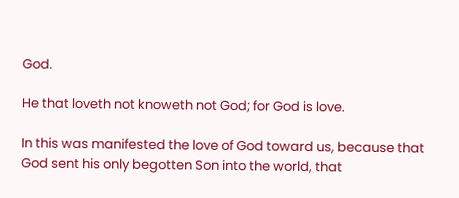God.

He that loveth not knoweth not God; for God is love.

In this was manifested the love of God toward us, because that God sent his only begotten Son into the world, that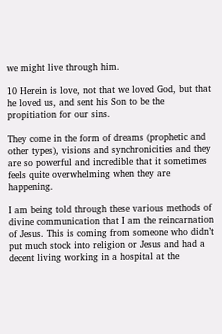we might live through him.

10 Herein is love, not that we loved God, but that he loved us, and sent his Son to be the propitiation for our sins.

They come in the form of dreams (prophetic and other types), visions and synchronicities and they are so powerful and incredible that it sometimes feels quite overwhelming when they are happening.

I am being told through these various methods of divine communication that I am the reincarnation of Jesus. This is coming from someone who didn’t put much stock into religion or Jesus and had a decent living working in a hospital at the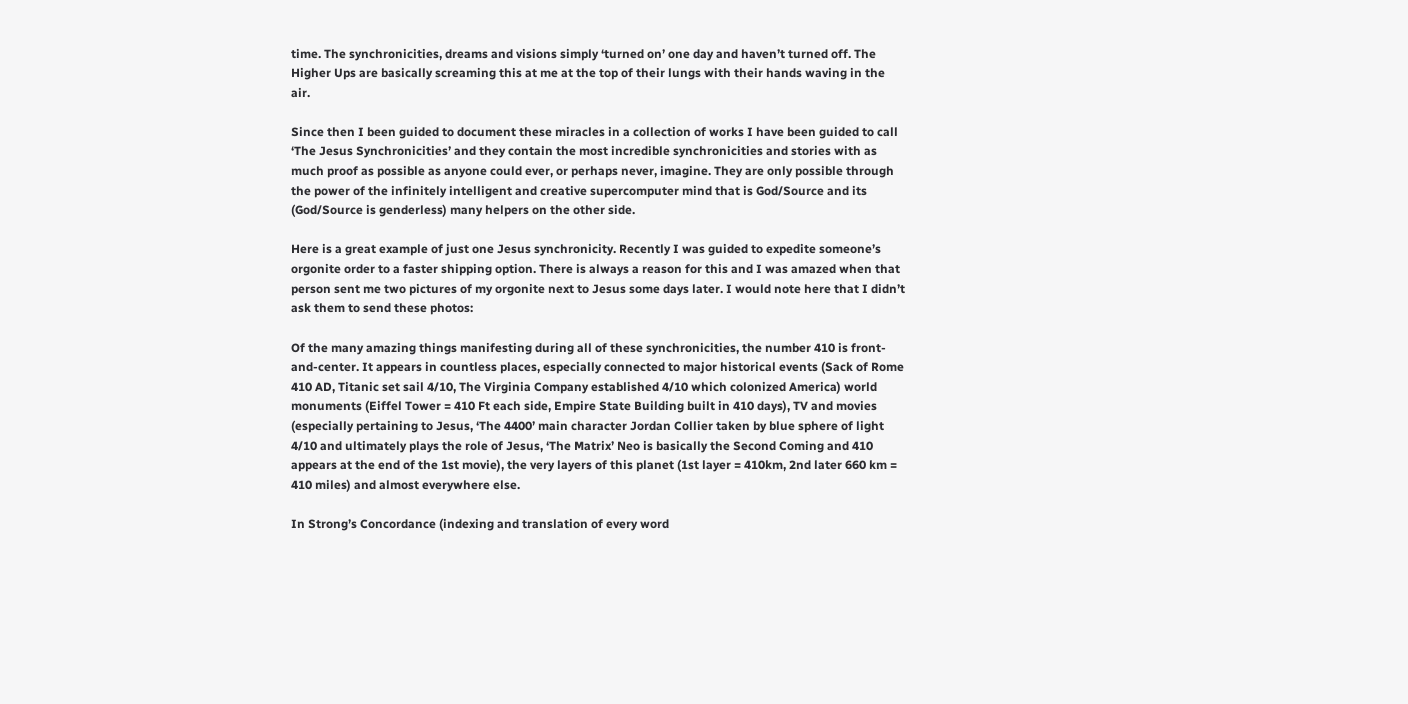time. The synchronicities, dreams and visions simply ‘turned on’ one day and haven’t turned off. The Higher Ups are basically screaming this at me at the top of their lungs with their hands waving in the air.

Since then I been guided to document these miracles in a collection of works I have been guided to call ‘The Jesus Synchronicities’ and they contain the most incredible synchronicities and stories with as much proof as possible as anyone could ever, or perhaps never, imagine. They are only possible through the power of the infinitely intelligent and creative supercomputer mind that is God/Source and its (God/Source is genderless) many helpers on the other side.

Here is a great example of just one Jesus synchronicity. Recently I was guided to expedite someone’s orgonite order to a faster shipping option. There is always a reason for this and I was amazed when that person sent me two pictures of my orgonite next to Jesus some days later. I would note here that I didn’t ask them to send these photos:

Of the many amazing things manifesting during all of these synchronicities, the number 410 is front-and-center. It appears in countless places, especially connected to major historical events (Sack of Rome 410 AD, Titanic set sail 4/10, The Virginia Company established 4/10 which colonized America) world monuments (Eiffel Tower = 410 Ft each side, Empire State Building built in 410 days), TV and movies (especially pertaining to Jesus, ‘The 4400’ main character Jordan Collier taken by blue sphere of light 4/10 and ultimately plays the role of Jesus, ‘The Matrix’ Neo is basically the Second Coming and 410 appears at the end of the 1st movie), the very layers of this planet (1st layer = 410km, 2nd later 660 km = 410 miles) and almost everywhere else.

In Strong’s Concordance (indexing and translation of every word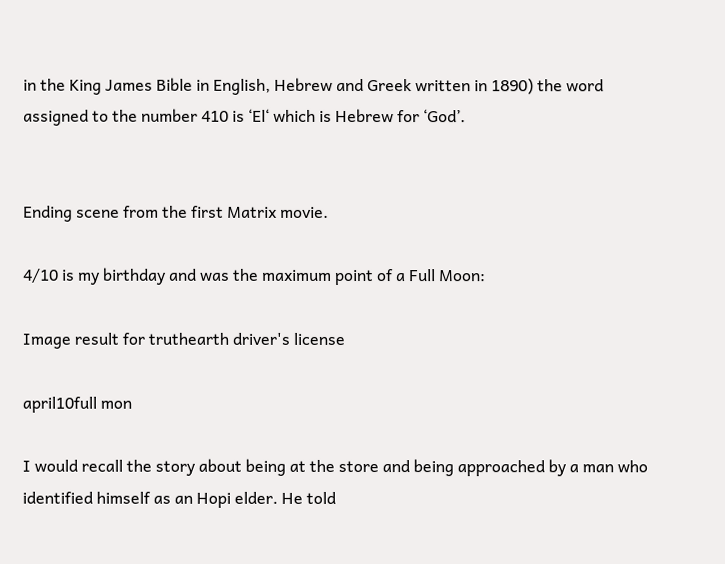in the King James Bible in English, Hebrew and Greek written in 1890) the word assigned to the number 410 is ‘El‘ which is Hebrew for ‘God’.


Ending scene from the first Matrix movie.

4/10 is my birthday and was the maximum point of a Full Moon:

Image result for truthearth driver's license

april10full mon

I would recall the story about being at the store and being approached by a man who identified himself as an Hopi elder. He told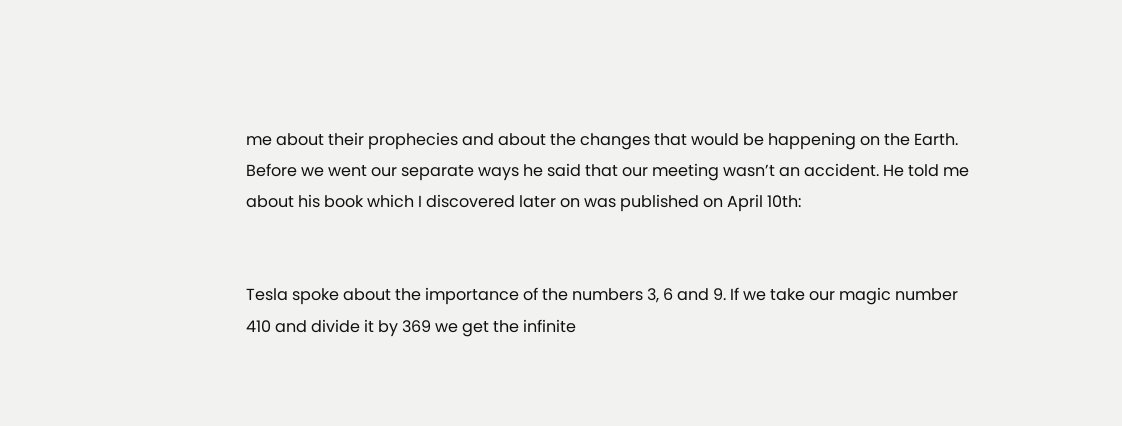me about their prophecies and about the changes that would be happening on the Earth. Before we went our separate ways he said that our meeting wasn’t an accident. He told me about his book which I discovered later on was published on April 10th:


Tesla spoke about the importance of the numbers 3, 6 and 9. If we take our magic number 410 and divide it by 369 we get the infinite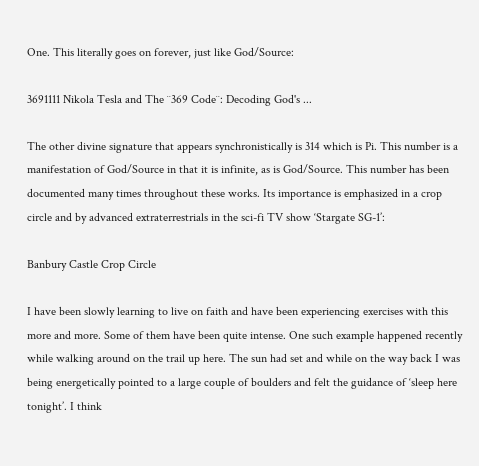One. This literally goes on forever, just like God/Source:

3691111 Nikola Tesla and The ¨369 Code¨: Decoding God's ...

The other divine signature that appears synchronistically is 314 which is Pi. This number is a manifestation of God/Source in that it is infinite, as is God/Source. This number has been documented many times throughout these works. Its importance is emphasized in a crop circle and by advanced extraterrestrials in the sci-fi TV show ‘Stargate SG-1’:

Banbury Castle Crop Circle

I have been slowly learning to live on faith and have been experiencing exercises with this more and more. Some of them have been quite intense. One such example happened recently while walking around on the trail up here. The sun had set and while on the way back I was being energetically pointed to a large couple of boulders and felt the guidance of ‘sleep here tonight’. I think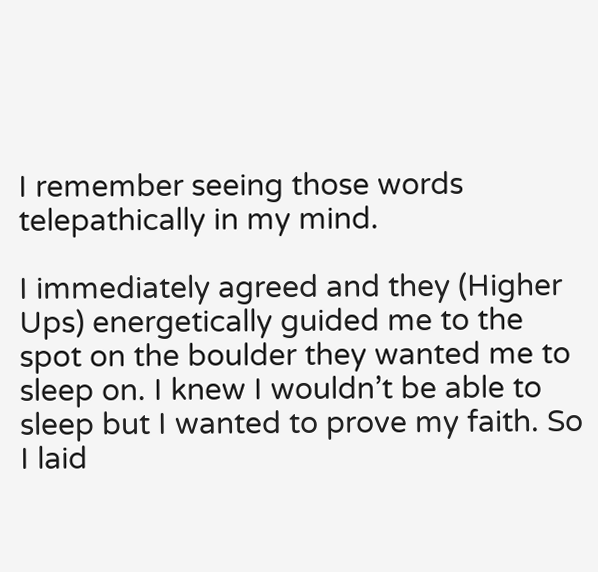I remember seeing those words telepathically in my mind.

I immediately agreed and they (Higher Ups) energetically guided me to the spot on the boulder they wanted me to sleep on. I knew I wouldn’t be able to sleep but I wanted to prove my faith. So I laid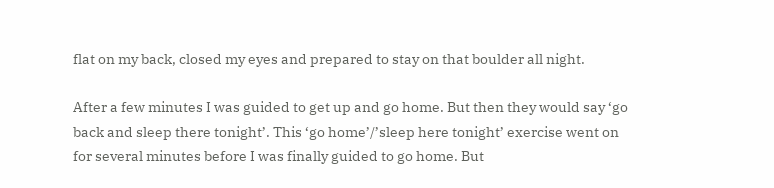flat on my back, closed my eyes and prepared to stay on that boulder all night.

After a few minutes I was guided to get up and go home. But then they would say ‘go back and sleep there tonight’. This ‘go home’/’sleep here tonight’ exercise went on for several minutes before I was finally guided to go home. But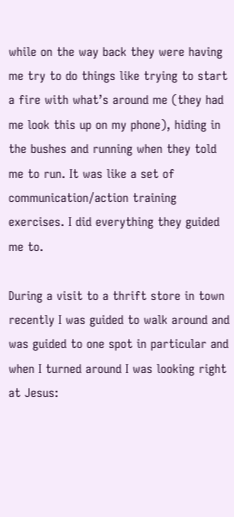while on the way back they were having me try to do things like trying to start a fire with what’s around me (they had me look this up on my phone), hiding in the bushes and running when they told me to run. It was like a set of communication/action training exercises. I did everything they guided me to.

During a visit to a thrift store in town recently I was guided to walk around and was guided to one spot in particular and when I turned around I was looking right at Jesus: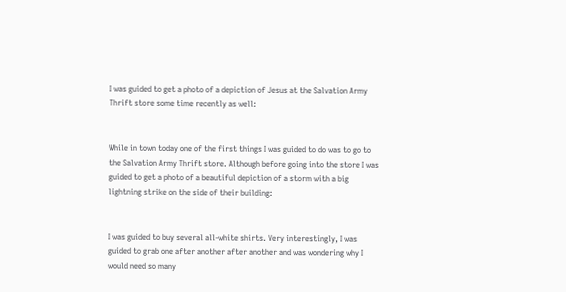I was guided to get a photo of a depiction of Jesus at the Salvation Army Thrift store some time recently as well:


While in town today one of the first things I was guided to do was to go to the Salvation Army Thrift store. Although before going into the store I was guided to get a photo of a beautiful depiction of a storm with a big lightning strike on the side of their building:


I was guided to buy several all-white shirts. Very interestingly, I was guided to grab one after another after another and was wondering why I would need so many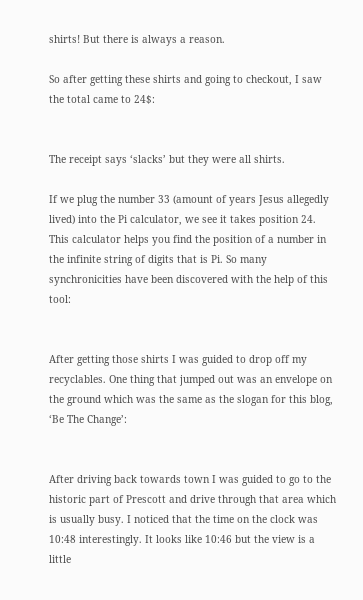shirts! But there is always a reason.

So after getting these shirts and going to checkout, I saw the total came to 24$:


The receipt says ‘slacks’ but they were all shirts.

If we plug the number 33 (amount of years Jesus allegedly lived) into the Pi calculator, we see it takes position 24. This calculator helps you find the position of a number in the infinite string of digits that is Pi. So many synchronicities have been discovered with the help of this tool:


After getting those shirts I was guided to drop off my recyclables. One thing that jumped out was an envelope on the ground which was the same as the slogan for this blog, ‘Be The Change’:


After driving back towards town I was guided to go to the historic part of Prescott and drive through that area which is usually busy. I noticed that the time on the clock was 10:48 interestingly. It looks like 10:46 but the view is a little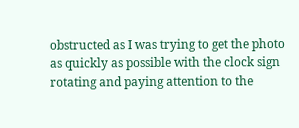obstructed as I was trying to get the photo as quickly as possible with the clock sign rotating and paying attention to the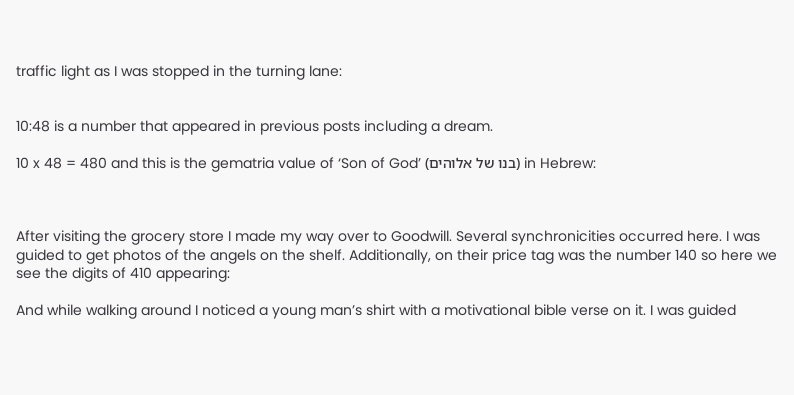traffic light as I was stopped in the turning lane:


10:48 is a number that appeared in previous posts including a dream.

10 x 48 = 480 and this is the gematria value of ‘Son of God’ (בנו של אלוהים) in Hebrew:



After visiting the grocery store I made my way over to Goodwill. Several synchronicities occurred here. I was guided to get photos of the angels on the shelf. Additionally, on their price tag was the number 140 so here we see the digits of 410 appearing:

And while walking around I noticed a young man’s shirt with a motivational bible verse on it. I was guided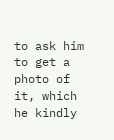to ask him to get a photo of it, which he kindly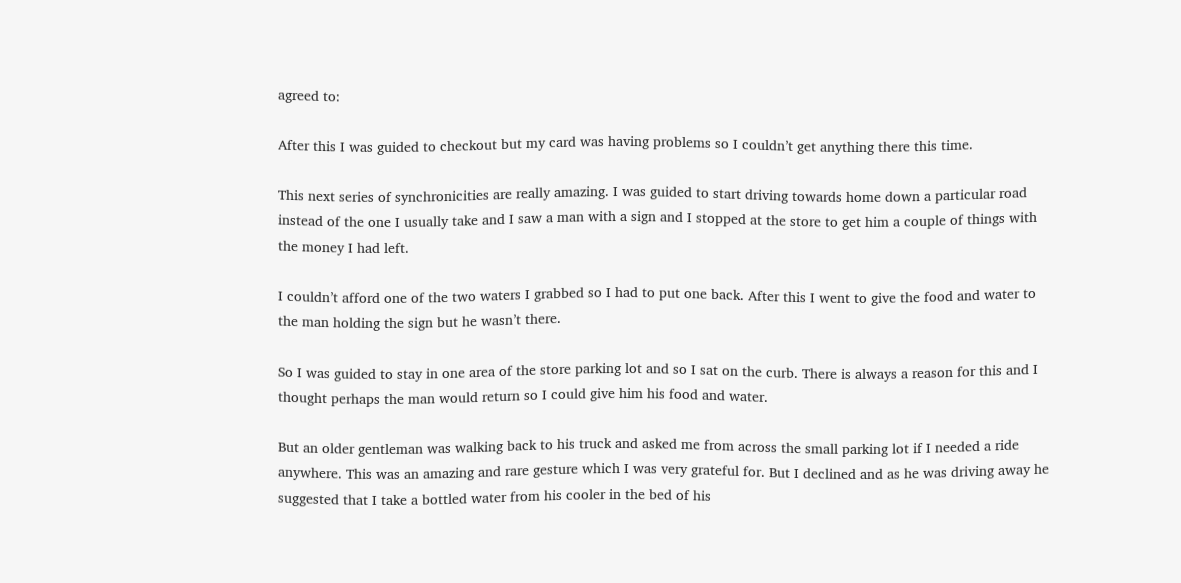agreed to:

After this I was guided to checkout but my card was having problems so I couldn’t get anything there this time.

This next series of synchronicities are really amazing. I was guided to start driving towards home down a particular road instead of the one I usually take and I saw a man with a sign and I stopped at the store to get him a couple of things with the money I had left.

I couldn’t afford one of the two waters I grabbed so I had to put one back. After this I went to give the food and water to the man holding the sign but he wasn’t there.

So I was guided to stay in one area of the store parking lot and so I sat on the curb. There is always a reason for this and I thought perhaps the man would return so I could give him his food and water.

But an older gentleman was walking back to his truck and asked me from across the small parking lot if I needed a ride anywhere. This was an amazing and rare gesture which I was very grateful for. But I declined and as he was driving away he suggested that I take a bottled water from his cooler in the bed of his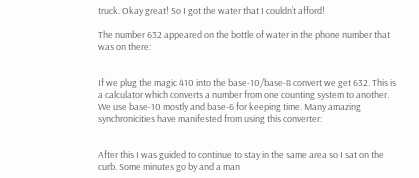truck. Okay great! So I got the water that I couldn’t afford!

The number 632 appeared on the bottle of water in the phone number that was on there:


If we plug the magic 410 into the base-10/base-8 convert we get 632. This is a calculator which converts a number from one counting system to another. We use base-10 mostly and base-6 for keeping time. Many amazing synchronicities have manifested from using this converter:


After this I was guided to continue to stay in the same area so I sat on the curb. Some minutes go by and a man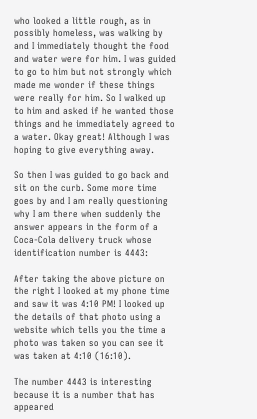who looked a little rough, as in possibly homeless, was walking by and I immediately thought the food and water were for him. I was guided to go to him but not strongly which made me wonder if these things were really for him. So I walked up to him and asked if he wanted those things and he immediately agreed to a water. Okay great! Although I was hoping to give everything away.

So then I was guided to go back and sit on the curb. Some more time goes by and I am really questioning why I am there when suddenly the answer appears in the form of a Coca-Cola delivery truck whose identification number is 4443:

After taking the above picture on the right I looked at my phone time and saw it was 4:10 PM! I looked up the details of that photo using a website which tells you the time a photo was taken so you can see it was taken at 4:10 (16:10).

The number 4443 is interesting because it is a number that has appeared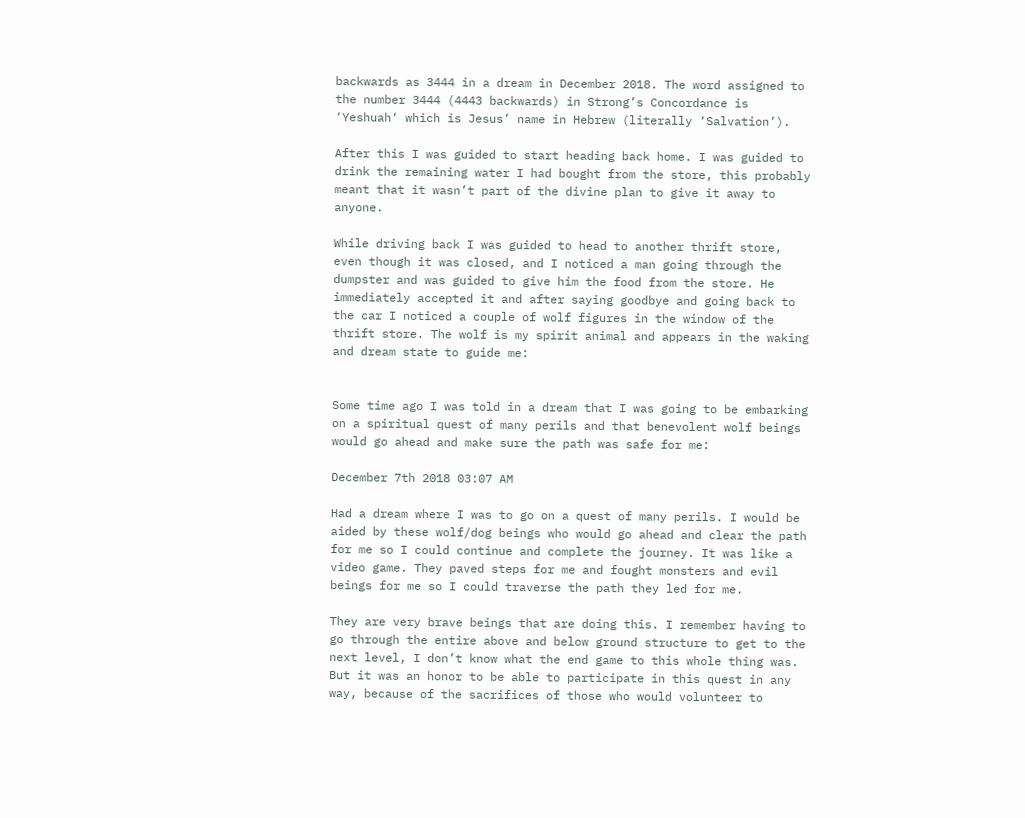backwards as 3444 in a dream in December 2018. The word assigned to the number 3444 (4443 backwards) in Strong’s Concordance is ‘Yeshuah‘ which is Jesus’ name in Hebrew (literally ‘Salvation’).

After this I was guided to start heading back home. I was guided to drink the remaining water I had bought from the store, this probably meant that it wasn’t part of the divine plan to give it away to anyone.

While driving back I was guided to head to another thrift store, even though it was closed, and I noticed a man going through the dumpster and was guided to give him the food from the store. He immediately accepted it and after saying goodbye and going back to the car I noticed a couple of wolf figures in the window of the thrift store. The wolf is my spirit animal and appears in the waking and dream state to guide me:


Some time ago I was told in a dream that I was going to be embarking on a spiritual quest of many perils and that benevolent wolf beings would go ahead and make sure the path was safe for me:

December 7th 2018 03:07 AM

Had a dream where I was to go on a quest of many perils. I would be aided by these wolf/dog beings who would go ahead and clear the path for me so I could continue and complete the journey. It was like a video game. They paved steps for me and fought monsters and evil beings for me so I could traverse the path they led for me.

They are very brave beings that are doing this. I remember having to go through the entire above and below ground structure to get to the next level, I don’t know what the end game to this whole thing was. But it was an honor to be able to participate in this quest in any way, because of the sacrifices of those who would volunteer to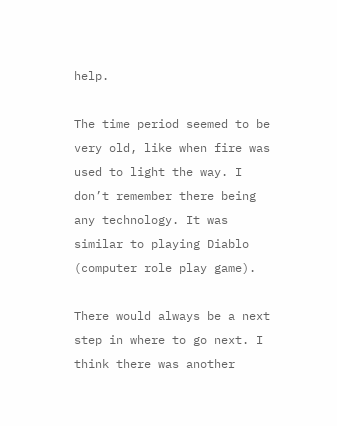help.

The time period seemed to be very old, like when fire was used to light the way. I don’t remember there being any technology. It was similar to playing Diablo (computer role play game).

There would always be a next step in where to go next. I think there was another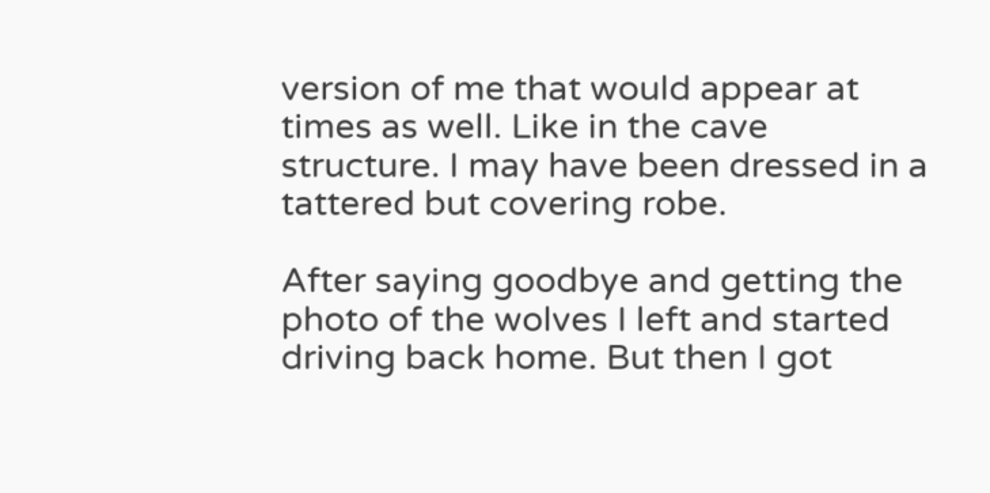version of me that would appear at times as well. Like in the cave structure. I may have been dressed in a tattered but covering robe.

After saying goodbye and getting the photo of the wolves I left and started driving back home. But then I got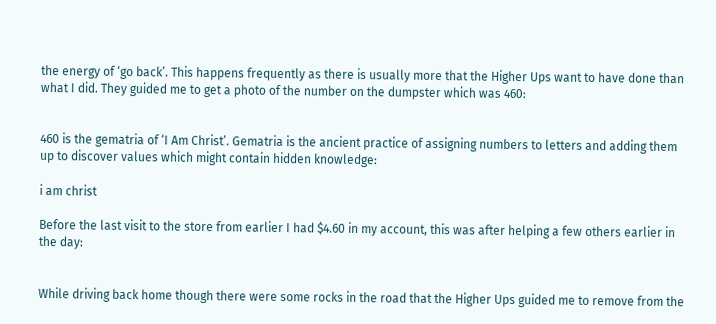the energy of ‘go back’. This happens frequently as there is usually more that the Higher Ups want to have done than what I did. They guided me to get a photo of the number on the dumpster which was 460:


460 is the gematria of ‘I Am Christ’. Gematria is the ancient practice of assigning numbers to letters and adding them up to discover values which might contain hidden knowledge:

i am christ

Before the last visit to the store from earlier I had $4.60 in my account, this was after helping a few others earlier in the day:


While driving back home though there were some rocks in the road that the Higher Ups guided me to remove from the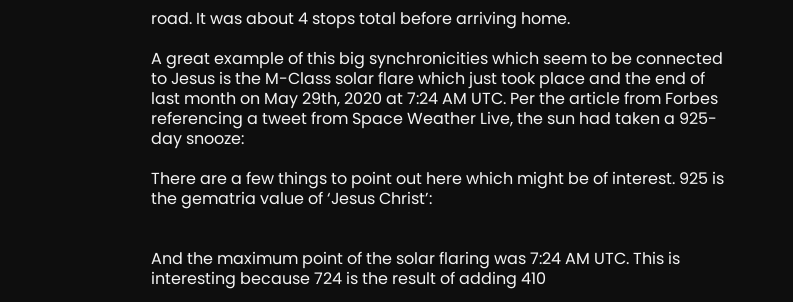road. It was about 4 stops total before arriving home.

A great example of this big synchronicities which seem to be connected to Jesus is the M-Class solar flare which just took place and the end of last month on May 29th, 2020 at 7:24 AM UTC. Per the article from Forbes referencing a tweet from Space Weather Live, the sun had taken a 925-day snooze:

There are a few things to point out here which might be of interest. 925 is the gematria value of ‘Jesus Christ’:


And the maximum point of the solar flaring was 7:24 AM UTC. This is interesting because 724 is the result of adding 410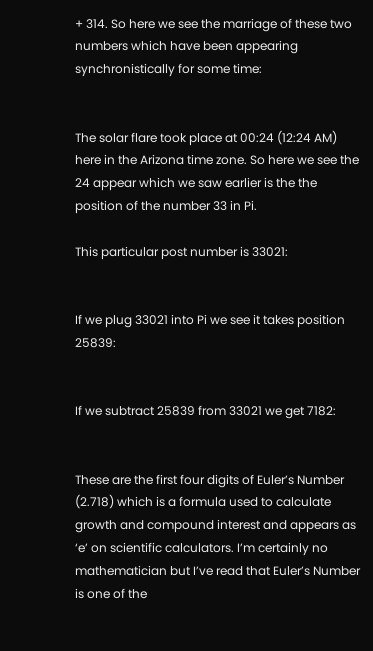+ 314. So here we see the marriage of these two numbers which have been appearing synchronistically for some time:


The solar flare took place at 00:24 (12:24 AM) here in the Arizona time zone. So here we see the 24 appear which we saw earlier is the the position of the number 33 in Pi.

This particular post number is 33021:


If we plug 33021 into Pi we see it takes position 25839:


If we subtract 25839 from 33021 we get 7182:


These are the first four digits of Euler’s Number (2.718) which is a formula used to calculate growth and compound interest and appears as ‘e’ on scientific calculators. I’m certainly no mathematician but I’ve read that Euler’s Number is one of the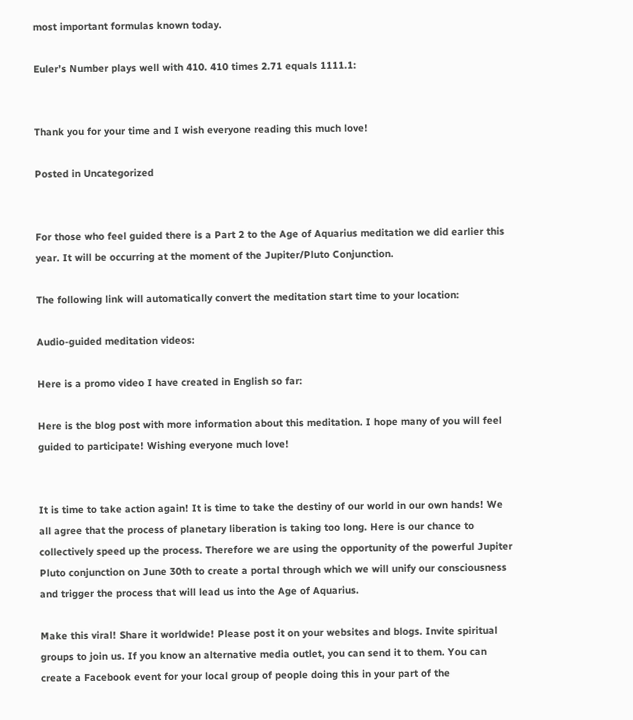most important formulas known today.

Euler’s Number plays well with 410. 410 times 2.71 equals 1111.1:


Thank you for your time and I wish everyone reading this much love!

Posted in Uncategorized


For those who feel guided there is a Part 2 to the Age of Aquarius meditation we did earlier this year. It will be occurring at the moment of the Jupiter/Pluto Conjunction.

The following link will automatically convert the meditation start time to your location:

Audio-guided meditation videos:

Here is a promo video I have created in English so far:

Here is the blog post with more information about this meditation. I hope many of you will feel guided to participate! Wishing everyone much love!


It is time to take action again! It is time to take the destiny of our world in our own hands! We all agree that the process of planetary liberation is taking too long. Here is our chance to collectively speed up the process. Therefore we are using the opportunity of the powerful Jupiter Pluto conjunction on June 30th to create a portal through which we will unify our consciousness and trigger the process that will lead us into the Age of Aquarius.

Make this viral! Share it worldwide! Please post it on your websites and blogs. Invite spiritual groups to join us. If you know an alternative media outlet, you can send it to them. You can create a Facebook event for your local group of people doing this in your part of the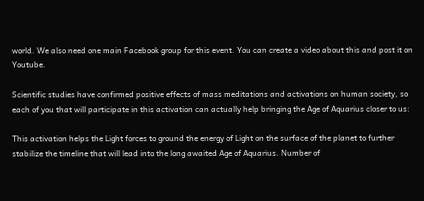world. We also need one main Facebook group for this event. You can create a video about this and post it on Youtube.

Scientific studies have confirmed positive effects of mass meditations and activations on human society, so each of you that will participate in this activation can actually help bringing the Age of Aquarius closer to us:

This activation helps the Light forces to ground the energy of Light on the surface of the planet to further stabilize the timeline that will lead into the long awaited Age of Aquarius. Number of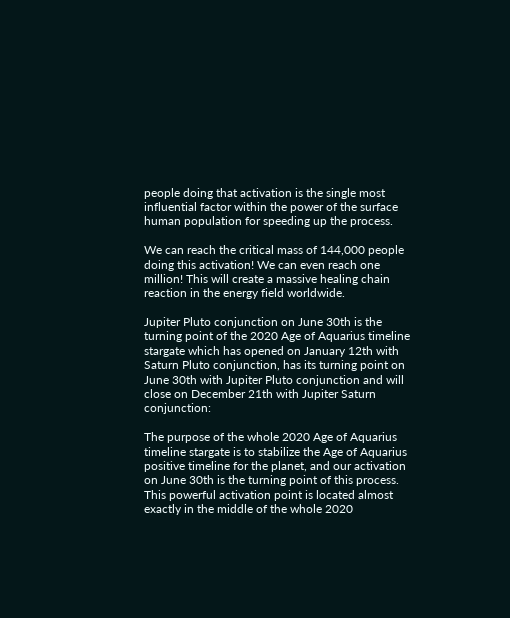people doing that activation is the single most influential factor within the power of the surface human population for speeding up the process.

We can reach the critical mass of 144,000 people doing this activation! We can even reach one million! This will create a massive healing chain reaction in the energy field worldwide.

Jupiter Pluto conjunction on June 30th is the turning point of the 2020 Age of Aquarius timeline stargate which has opened on January 12th with Saturn Pluto conjunction, has its turning point on June 30th with Jupiter Pluto conjunction and will close on December 21th with Jupiter Saturn conjunction:

The purpose of the whole 2020 Age of Aquarius timeline stargate is to stabilize the Age of Aquarius positive timeline for the planet, and our activation on June 30th is the turning point of this process. This powerful activation point is located almost exactly in the middle of the whole 2020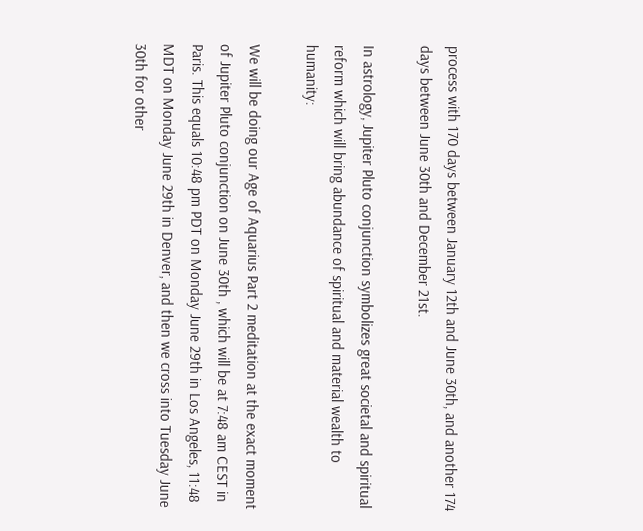process with 170 days between January 12th and June 30th, and another 174 days between June 30th and December 21st.

In astrology, Jupiter Pluto conjunction symbolizes great societal and spiritual reform which will bring abundance of spiritual and material wealth to humanity:

We will be doing our Age of Aquarius Part 2 meditation at the exact moment of Jupiter Pluto conjunction on June 30th , which will be at 7:48 am CEST in Paris. This equals 10:48 pm PDT on Monday June 29th in Los Angeles, 11:48 MDT on Monday June 29th in Denver, and then we cross into Tuesday June 30th for other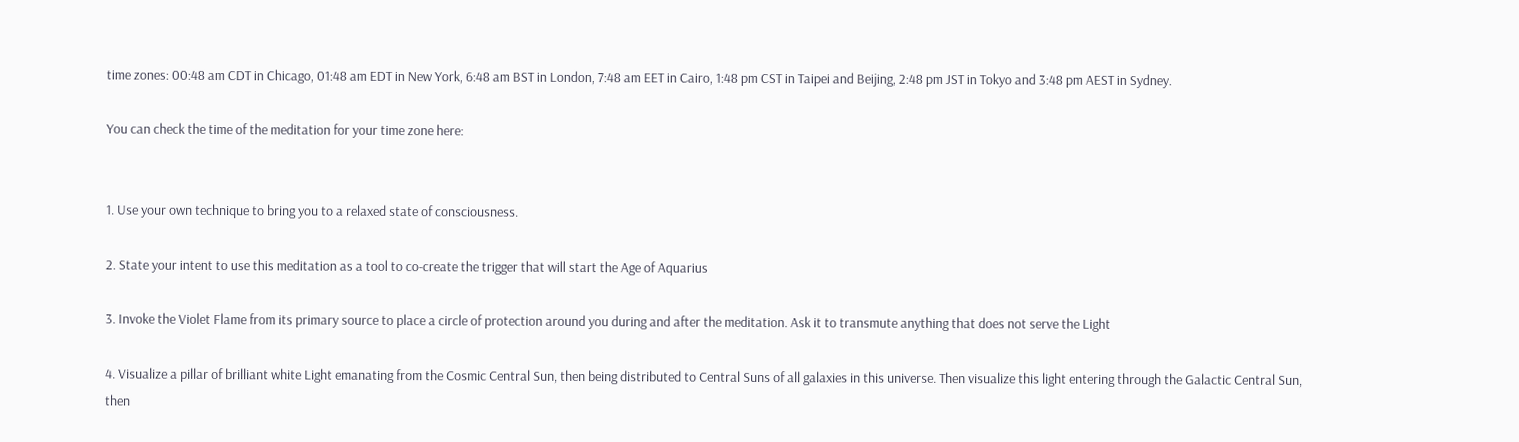time zones: 00:48 am CDT in Chicago, 01:48 am EDT in New York, 6:48 am BST in London, 7:48 am EET in Cairo, 1:48 pm CST in Taipei and Beijing, 2:48 pm JST in Tokyo and 3:48 pm AEST in Sydney.

You can check the time of the meditation for your time zone here:


1. Use your own technique to bring you to a relaxed state of consciousness.

2. State your intent to use this meditation as a tool to co-create the trigger that will start the Age of Aquarius

3. Invoke the Violet Flame from its primary source to place a circle of protection around you during and after the meditation. Ask it to transmute anything that does not serve the Light

4. Visualize a pillar of brilliant white Light emanating from the Cosmic Central Sun, then being distributed to Central Suns of all galaxies in this universe. Then visualize this light entering through the Galactic Central Sun, then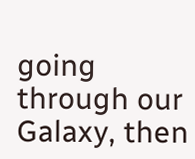going through our Galaxy, then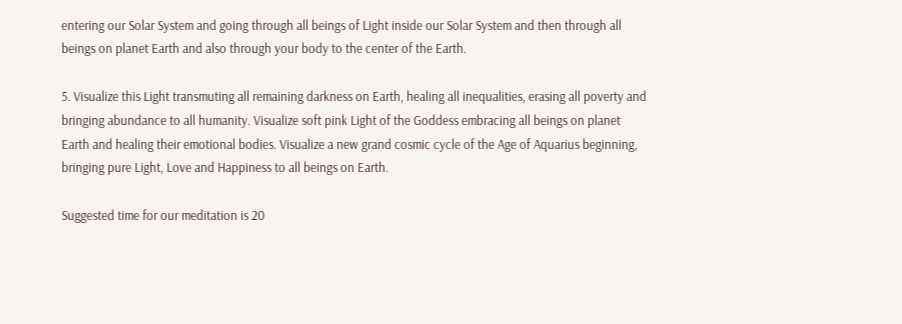entering our Solar System and going through all beings of Light inside our Solar System and then through all beings on planet Earth and also through your body to the center of the Earth.

5. Visualize this Light transmuting all remaining darkness on Earth, healing all inequalities, erasing all poverty and bringing abundance to all humanity. Visualize soft pink Light of the Goddess embracing all beings on planet Earth and healing their emotional bodies. Visualize a new grand cosmic cycle of the Age of Aquarius beginning, bringing pure Light, Love and Happiness to all beings on Earth.

Suggested time for our meditation is 20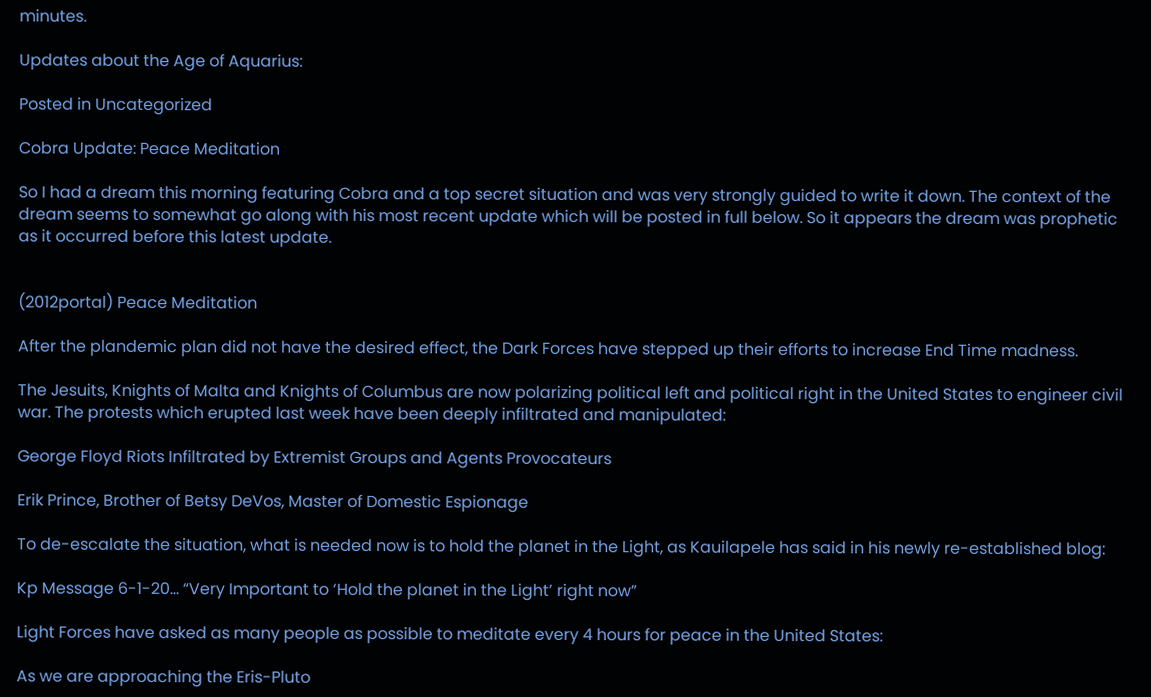minutes.

Updates about the Age of Aquarius:

Posted in Uncategorized

Cobra Update: Peace Meditation

So I had a dream this morning featuring Cobra and a top secret situation and was very strongly guided to write it down. The context of the dream seems to somewhat go along with his most recent update which will be posted in full below. So it appears the dream was prophetic as it occurred before this latest update.


(2012portal) Peace Meditation

After the plandemic plan did not have the desired effect, the Dark Forces have stepped up their efforts to increase End Time madness.

The Jesuits, Knights of Malta and Knights of Columbus are now polarizing political left and political right in the United States to engineer civil war. The protests which erupted last week have been deeply infiltrated and manipulated:

George Floyd Riots Infiltrated by Extremist Groups and Agents Provocateurs

Erik Prince, Brother of Betsy DeVos, Master of Domestic Espionage

To de-escalate the situation, what is needed now is to hold the planet in the Light, as Kauilapele has said in his newly re-established blog:

Kp Message 6-1-20… “Very Important to ‘Hold the planet in the Light’ right now”

Light Forces have asked as many people as possible to meditate every 4 hours for peace in the United States:

As we are approaching the Eris-Pluto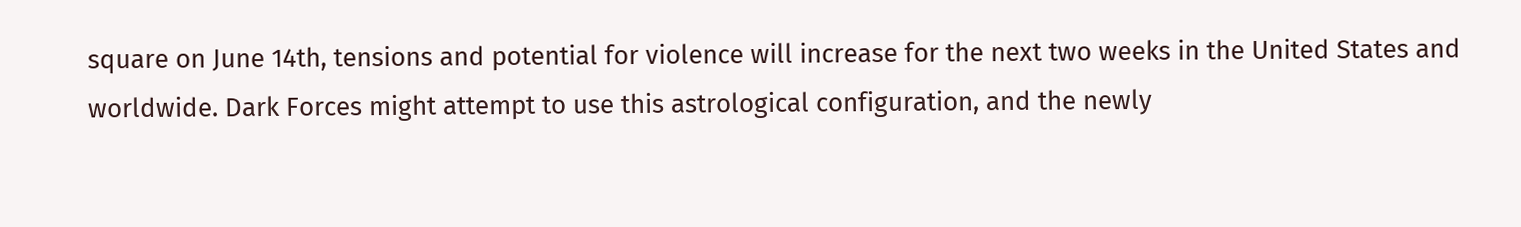square on June 14th, tensions and potential for violence will increase for the next two weeks in the United States and worldwide. Dark Forces might attempt to use this astrological configuration, and the newly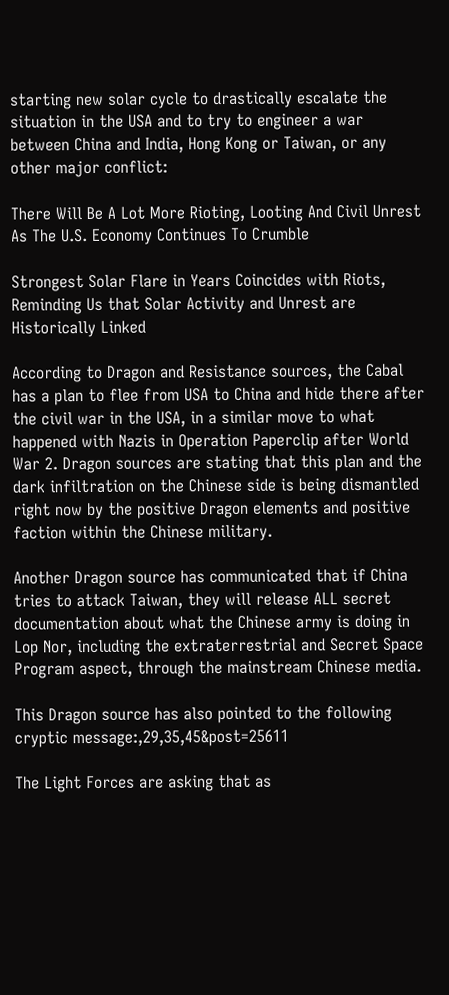starting new solar cycle to drastically escalate the situation in the USA and to try to engineer a war between China and India, Hong Kong or Taiwan, or any other major conflict:

There Will Be A Lot More Rioting, Looting And Civil Unrest As The U.S. Economy Continues To Crumble

Strongest Solar Flare in Years Coincides with Riots, Reminding Us that Solar Activity and Unrest are Historically Linked

According to Dragon and Resistance sources, the Cabal has a plan to flee from USA to China and hide there after the civil war in the USA, in a similar move to what happened with Nazis in Operation Paperclip after World War 2. Dragon sources are stating that this plan and the dark infiltration on the Chinese side is being dismantled right now by the positive Dragon elements and positive faction within the Chinese military.

Another Dragon source has communicated that if China tries to attack Taiwan, they will release ALL secret documentation about what the Chinese army is doing in Lop Nor, including the extraterrestrial and Secret Space Program aspect, through the mainstream Chinese media.

This Dragon source has also pointed to the following cryptic message:,29,35,45&post=25611

The Light Forces are asking that as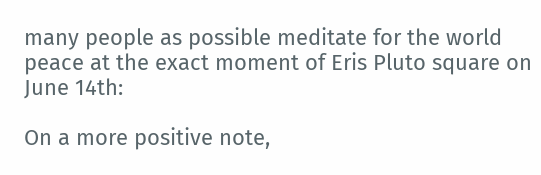many people as possible meditate for the world peace at the exact moment of Eris Pluto square on June 14th:

On a more positive note,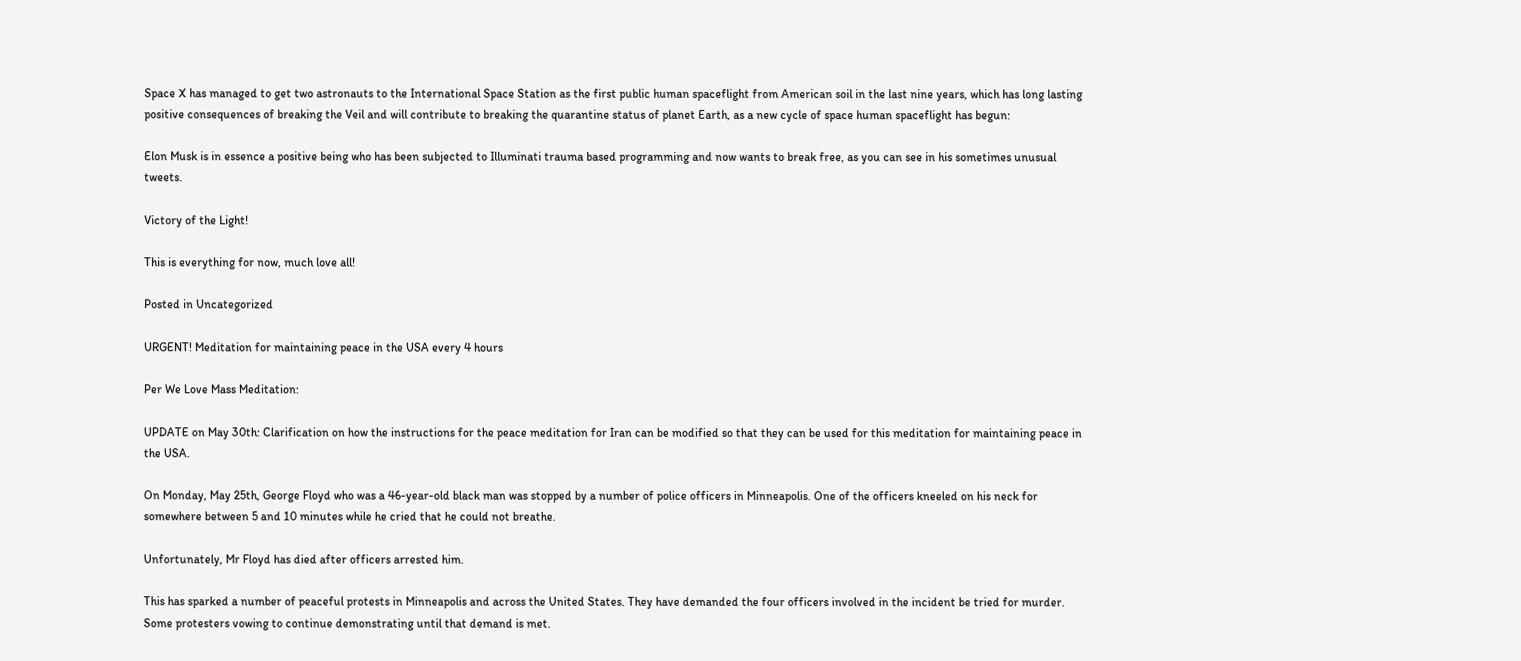Space X has managed to get two astronauts to the International Space Station as the first public human spaceflight from American soil in the last nine years, which has long lasting positive consequences of breaking the Veil and will contribute to breaking the quarantine status of planet Earth, as a new cycle of space human spaceflight has begun:

Elon Musk is in essence a positive being who has been subjected to Illuminati trauma based programming and now wants to break free, as you can see in his sometimes unusual tweets.

Victory of the Light!

This is everything for now, much love all!

Posted in Uncategorized

URGENT! Meditation for maintaining peace in the USA every 4 hours

Per We Love Mass Meditation:

UPDATE on May 30th: Clarification on how the instructions for the peace meditation for Iran can be modified so that they can be used for this meditation for maintaining peace in the USA.

On Monday, May 25th, George Floyd who was a 46-year-old black man was stopped by a number of police officers in Minneapolis. One of the officers kneeled on his neck for somewhere between 5 and 10 minutes while he cried that he could not breathe.

Unfortunately, Mr Floyd has died after officers arrested him.

This has sparked a number of peaceful protests in Minneapolis and across the United States. They have demanded the four officers involved in the incident be tried for murder. Some protesters vowing to continue demonstrating until that demand is met.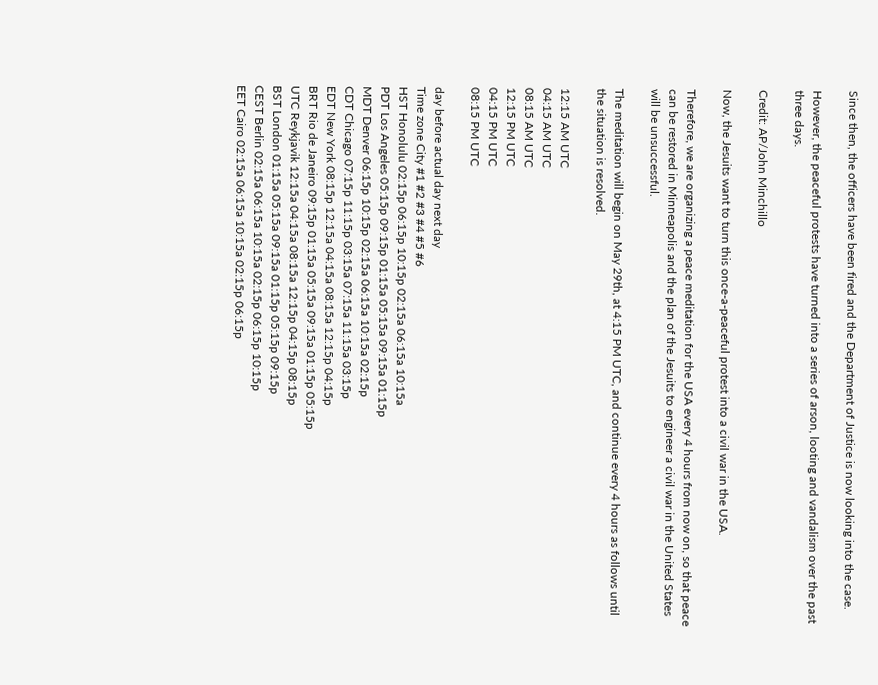Since then, the officers have been fired and the Department of Justice is now looking into the case.

However, the peaceful protests have turned into a series of arson, looting and vandalism over the past three days.

Credit: AP/John Minchillo

Now, the Jesuits want to turn this once-a-peaceful protest into a civil war in the USA.

Therefore, we are organizing a peace meditation for the USA every 4 hours from now on, so that peace can be restored in Minneapolis and the plan of the Jesuits to engineer a civil war in the United States will be unsuccessful.

The meditation will begin on May 29th, at 4:15 PM UTC, and continue every 4 hours as follows until the situation is resolved.

12:15 AM UTC
04:15 AM UTC
08:15 AM UTC
12:15 PM UTC
04:15 PM UTC
08:15 PM UTC

day before actual day next day
Time zone City #1 #2 #3 #4 #5 #6
HST Honolulu 02:15p 06:15p 10:15p 02:15a 06:15a 10:15a
PDT Los Angeles 05:15p 09:15p 01:15a 05:15a 09:15a 01:15p
MDT Denver 06:15p 10:15p 02:15a 06:15a 10:15a 02:15p
CDT Chicago 07:15p 11:15p 03:15a 07:15a 11:15a 03:15p
EDT New York 08:15p 12:15a 04:15a 08:15a 12:15p 04:15p
BRT Rio de Janeiro 09:15p 01:15a 05:15a 09:15a 01:15p 05:15p
UTC Reykjavik 12:15a 04:15a 08:15a 12:15p 04:15p 08:15p
BST London 01:15a 05:15a 09:15a 01:15p 05:15p 09:15p
CEST Berlin 02:15a 06:15a 10:15a 02:15p 06:15p 10:15p
EET Cairo 02:15a 06:15a 10:15a 02:15p 06:15p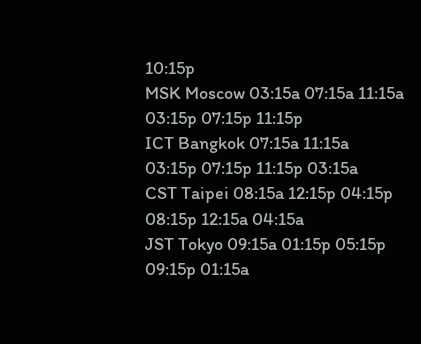10:15p
MSK Moscow 03:15a 07:15a 11:15a 03:15p 07:15p 11:15p
ICT Bangkok 07:15a 11:15a 03:15p 07:15p 11:15p 03:15a
CST Taipei 08:15a 12:15p 04:15p 08:15p 12:15a 04:15a
JST Tokyo 09:15a 01:15p 05:15p 09:15p 01:15a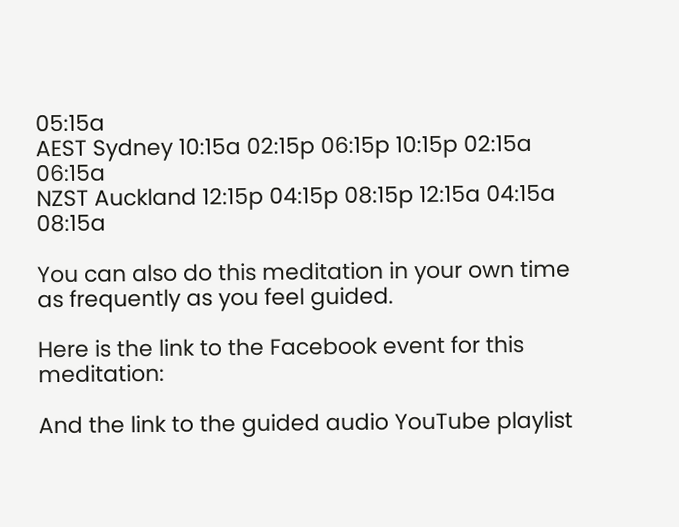05:15a
AEST Sydney 10:15a 02:15p 06:15p 10:15p 02:15a 06:15a
NZST Auckland 12:15p 04:15p 08:15p 12:15a 04:15a 08:15a

You can also do this meditation in your own time as frequently as you feel guided.

Here is the link to the Facebook event for this meditation:

And the link to the guided audio YouTube playlist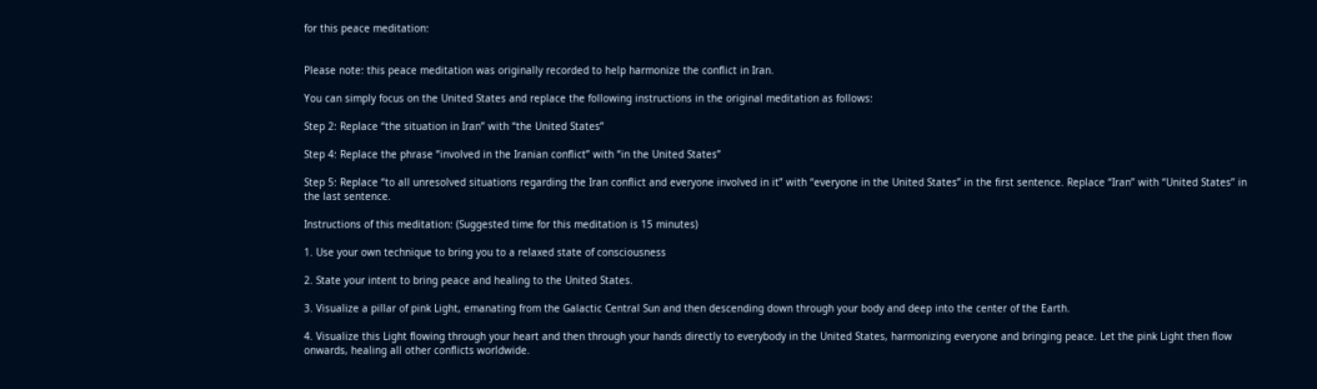for this peace meditation:


Please note: this peace meditation was originally recorded to help harmonize the conflict in Iran.

You can simply focus on the United States and replace the following instructions in the original meditation as follows:

Step 2: Replace “the situation in Iran” with “the United States”

Step 4: Replace the phrase “involved in the Iranian conflict” with “in the United States”

Step 5: Replace “to all unresolved situations regarding the Iran conflict and everyone involved in it” with “everyone in the United States” in the first sentence. Replace “Iran” with “United States” in the last sentence.

Instructions of this meditation: (Suggested time for this meditation is 15 minutes)

1. Use your own technique to bring you to a relaxed state of consciousness

2. State your intent to bring peace and healing to the United States.

3. Visualize a pillar of pink Light, emanating from the Galactic Central Sun and then descending down through your body and deep into the center of the Earth.

4. Visualize this Light flowing through your heart and then through your hands directly to everybody in the United States, harmonizing everyone and bringing peace. Let the pink Light then flow onwards, healing all other conflicts worldwide.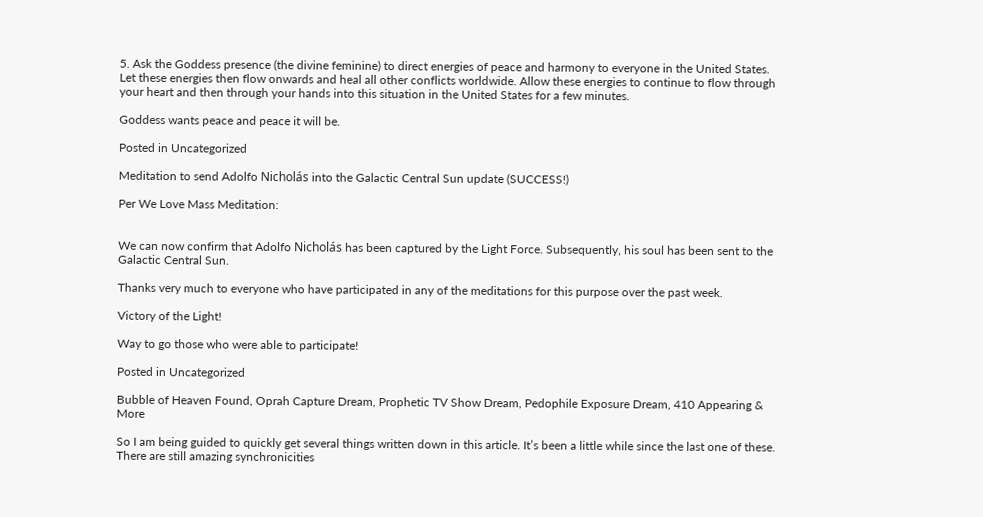5. Ask the Goddess presence (the divine feminine) to direct energies of peace and harmony to everyone in the United States. Let these energies then flow onwards and heal all other conflicts worldwide. Allow these energies to continue to flow through your heart and then through your hands into this situation in the United States for a few minutes.

Goddess wants peace and peace it will be.

Posted in Uncategorized

Meditation to send Adolfo Nicholás into the Galactic Central Sun update (SUCCESS!)

Per We Love Mass Meditation:


We can now confirm that Adolfo Nicholás has been captured by the Light Force. Subsequently, his soul has been sent to the Galactic Central Sun.

Thanks very much to everyone who have participated in any of the meditations for this purpose over the past week.

Victory of the Light!

Way to go those who were able to participate!

Posted in Uncategorized

Bubble of Heaven Found, Oprah Capture Dream, Prophetic TV Show Dream, Pedophile Exposure Dream, 410 Appearing & More

So I am being guided to quickly get several things written down in this article. It’s been a little while since the last one of these. There are still amazing synchronicities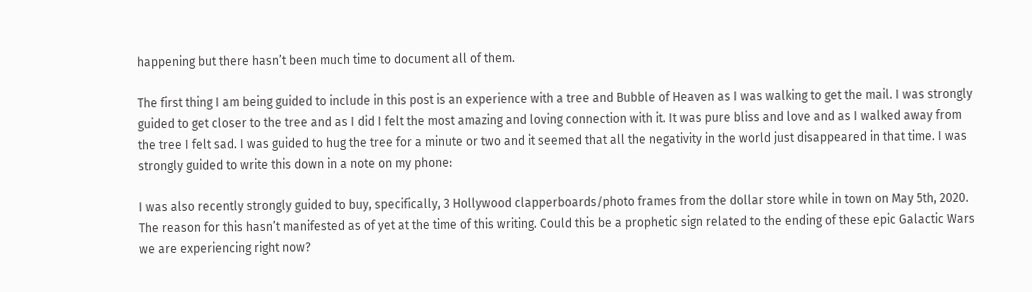happening but there hasn’t been much time to document all of them.

The first thing I am being guided to include in this post is an experience with a tree and Bubble of Heaven as I was walking to get the mail. I was strongly guided to get closer to the tree and as I did I felt the most amazing and loving connection with it. It was pure bliss and love and as I walked away from the tree I felt sad. I was guided to hug the tree for a minute or two and it seemed that all the negativity in the world just disappeared in that time. I was strongly guided to write this down in a note on my phone:

I was also recently strongly guided to buy, specifically, 3 Hollywood clapperboards/photo frames from the dollar store while in town on May 5th, 2020. The reason for this hasn’t manifested as of yet at the time of this writing. Could this be a prophetic sign related to the ending of these epic Galactic Wars we are experiencing right now?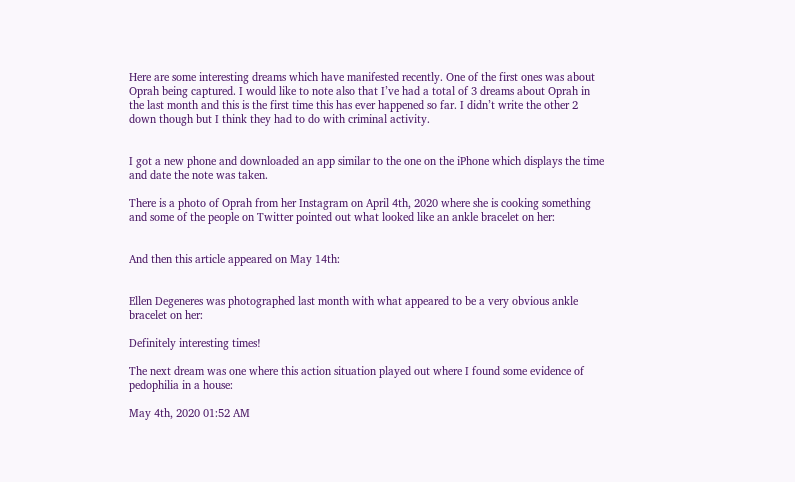Here are some interesting dreams which have manifested recently. One of the first ones was about Oprah being captured. I would like to note also that I’ve had a total of 3 dreams about Oprah in the last month and this is the first time this has ever happened so far. I didn’t write the other 2 down though but I think they had to do with criminal activity.


I got a new phone and downloaded an app similar to the one on the iPhone which displays the time and date the note was taken.

There is a photo of Oprah from her Instagram on April 4th, 2020 where she is cooking something and some of the people on Twitter pointed out what looked like an ankle bracelet on her:


And then this article appeared on May 14th:


Ellen Degeneres was photographed last month with what appeared to be a very obvious ankle bracelet on her:

Definitely interesting times!

The next dream was one where this action situation played out where I found some evidence of pedophilia in a house:

May 4th, 2020 01:52 AM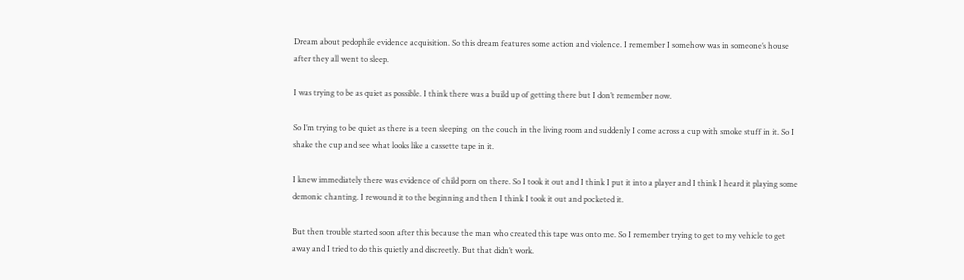Dream about pedophile evidence acquisition. So this dream features some action and violence. I remember I somehow was in someone’s house after they all went to sleep.

I was trying to be as quiet as possible. I think there was a build up of getting there but I don’t remember now.

So I’m trying to be quiet as there is a teen sleeping  on the couch in the living room and suddenly I come across a cup with smoke stuff in it. So I shake the cup and see what looks like a cassette tape in it.

I knew immediately there was evidence of child porn on there. So I took it out and I think I put it into a player and I think I heard it playing some demonic chanting. I rewound it to the beginning and then I think I took it out and pocketed it.

But then trouble started soon after this because the man who created this tape was onto me. So I remember trying to get to my vehicle to get away and I tried to do this quietly and discreetly. But that didn’t work.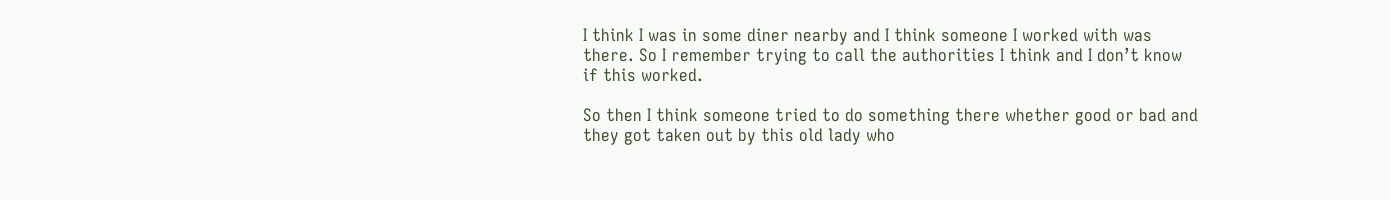I think I was in some diner nearby and I think someone I worked with was there. So I remember trying to call the authorities I think and I don’t know if this worked.

So then I think someone tried to do something there whether good or bad and they got taken out by this old lady who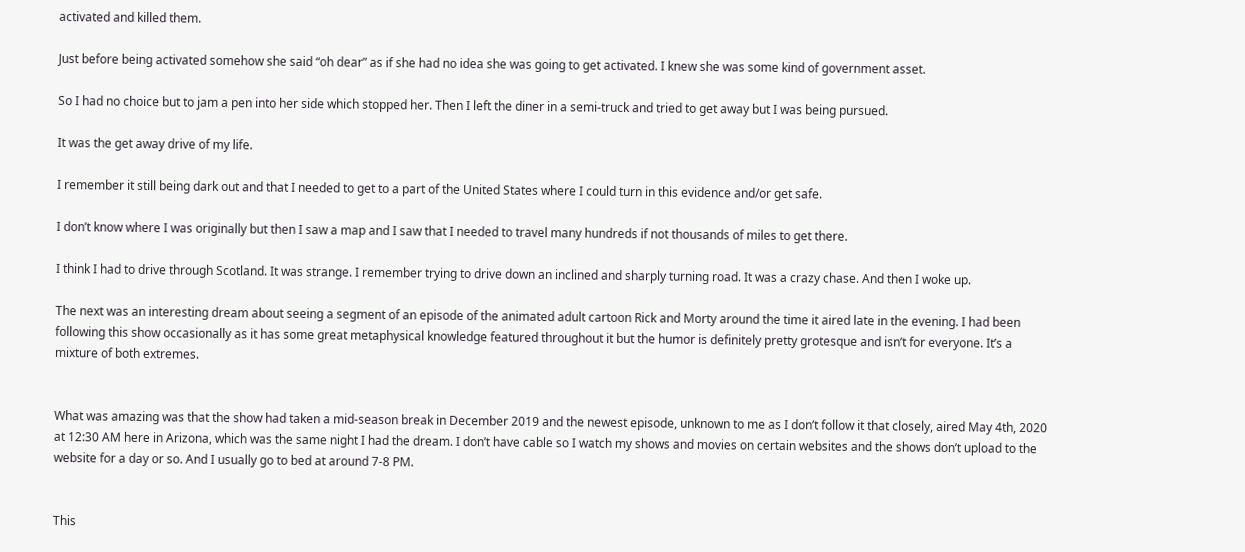activated and killed them.

Just before being activated somehow she said “oh dear” as if she had no idea she was going to get activated. I knew she was some kind of government asset.

So I had no choice but to jam a pen into her side which stopped her. Then I left the diner in a semi-truck and tried to get away but I was being pursued.

It was the get away drive of my life.

I remember it still being dark out and that I needed to get to a part of the United States where I could turn in this evidence and/or get safe.

I don’t know where I was originally but then I saw a map and I saw that I needed to travel many hundreds if not thousands of miles to get there.

I think I had to drive through Scotland. It was strange. I remember trying to drive down an inclined and sharply turning road. It was a crazy chase. And then I woke up.

The next was an interesting dream about seeing a segment of an episode of the animated adult cartoon Rick and Morty around the time it aired late in the evening. I had been following this show occasionally as it has some great metaphysical knowledge featured throughout it but the humor is definitely pretty grotesque and isn’t for everyone. It’s a mixture of both extremes.


What was amazing was that the show had taken a mid-season break in December 2019 and the newest episode, unknown to me as I don’t follow it that closely, aired May 4th, 2020 at 12:30 AM here in Arizona, which was the same night I had the dream. I don’t have cable so I watch my shows and movies on certain websites and the shows don’t upload to the website for a day or so. And I usually go to bed at around 7-8 PM.


This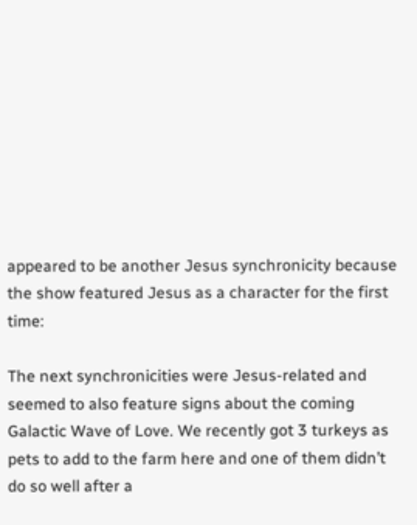appeared to be another Jesus synchronicity because the show featured Jesus as a character for the first time:

The next synchronicities were Jesus-related and seemed to also feature signs about the coming Galactic Wave of Love. We recently got 3 turkeys as pets to add to the farm here and one of them didn’t do so well after a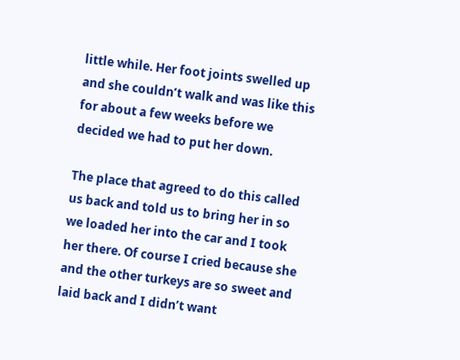little while. Her foot joints swelled up and she couldn’t walk and was like this for about a few weeks before we decided we had to put her down.

The place that agreed to do this called us back and told us to bring her in so we loaded her into the car and I took her there. Of course I cried because she and the other turkeys are so sweet and laid back and I didn’t want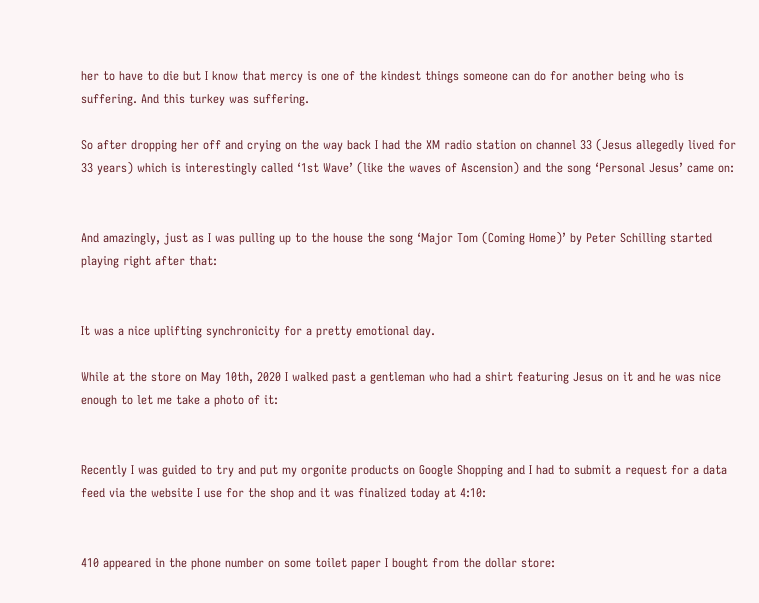her to have to die but I know that mercy is one of the kindest things someone can do for another being who is suffering. And this turkey was suffering.

So after dropping her off and crying on the way back I had the XM radio station on channel 33 (Jesus allegedly lived for 33 years) which is interestingly called ‘1st Wave’ (like the waves of Ascension) and the song ‘Personal Jesus’ came on:


And amazingly, just as I was pulling up to the house the song ‘Major Tom (Coming Home)’ by Peter Schilling started playing right after that:


It was a nice uplifting synchronicity for a pretty emotional day.

While at the store on May 10th, 2020 I walked past a gentleman who had a shirt featuring Jesus on it and he was nice enough to let me take a photo of it:


Recently I was guided to try and put my orgonite products on Google Shopping and I had to submit a request for a data feed via the website I use for the shop and it was finalized today at 4:10:


410 appeared in the phone number on some toilet paper I bought from the dollar store: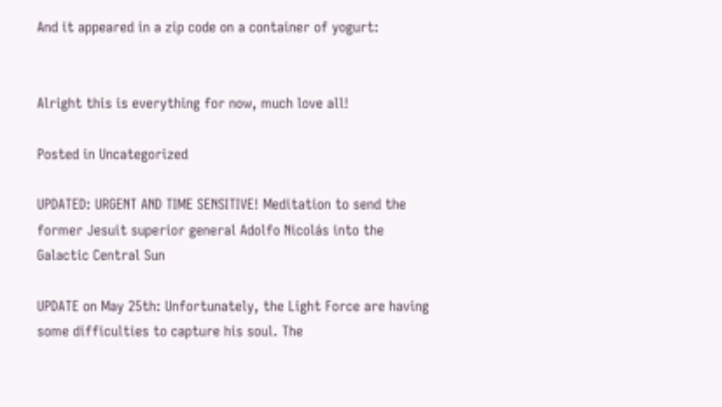And it appeared in a zip code on a container of yogurt:


Alright this is everything for now, much love all!

Posted in Uncategorized

UPDATED: URGENT AND TIME SENSITIVE! Meditation to send the former Jesuit superior general Adolfo Nicolás into the Galactic Central Sun

UPDATE on May 25th: Unfortunately, the Light Force are having some difficulties to capture his soul. The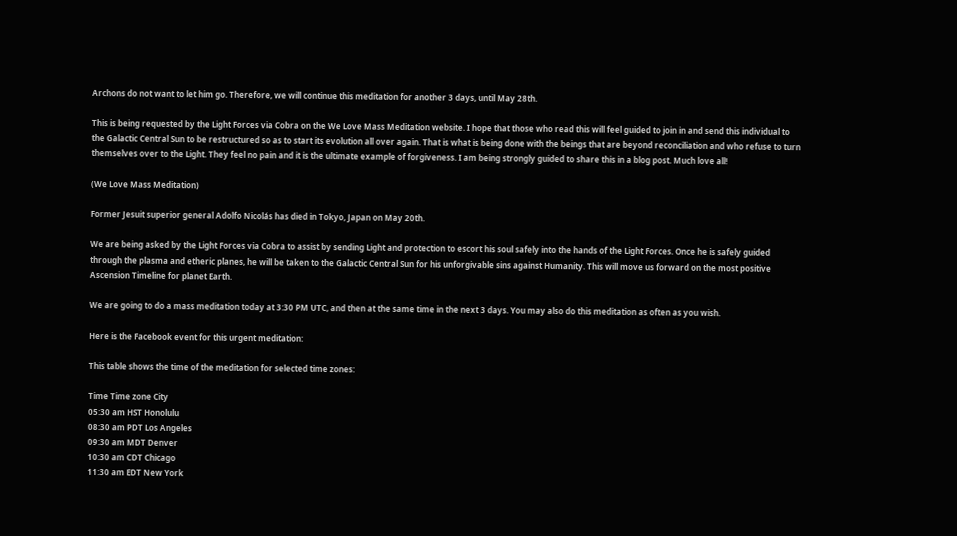Archons do not want to let him go. Therefore, we will continue this meditation for another 3 days, until May 28th.

This is being requested by the Light Forces via Cobra on the We Love Mass Meditation website. I hope that those who read this will feel guided to join in and send this individual to the Galactic Central Sun to be restructured so as to start its evolution all over again. That is what is being done with the beings that are beyond reconciliation and who refuse to turn themselves over to the Light. They feel no pain and it is the ultimate example of forgiveness. I am being strongly guided to share this in a blog post. Much love all!

(We Love Mass Meditation)

Former Jesuit superior general Adolfo Nicolás has died in Tokyo, Japan on May 20th.

We are being asked by the Light Forces via Cobra to assist by sending Light and protection to escort his soul safely into the hands of the Light Forces. Once he is safely guided through the plasma and etheric planes, he will be taken to the Galactic Central Sun for his unforgivable sins against Humanity. This will move us forward on the most positive Ascension Timeline for planet Earth.

We are going to do a mass meditation today at 3:30 PM UTC, and then at the same time in the next 3 days. You may also do this meditation as often as you wish.

Here is the Facebook event for this urgent meditation:

This table shows the time of the meditation for selected time zones:

Time Time zone City
05:30 am HST Honolulu
08:30 am PDT Los Angeles
09:30 am MDT Denver
10:30 am CDT Chicago
11:30 am EDT New York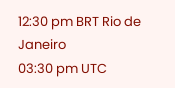12:30 pm BRT Rio de Janeiro
03:30 pm UTC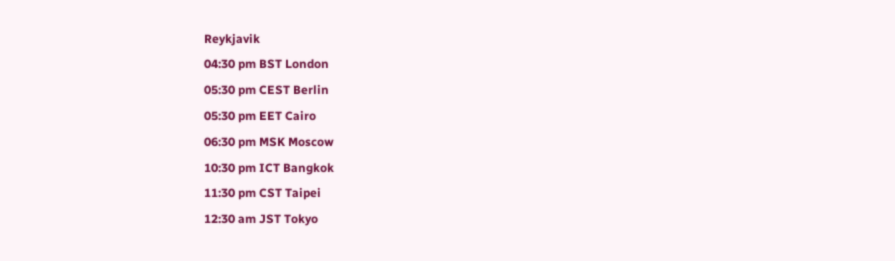Reykjavik
04:30 pm BST London
05:30 pm CEST Berlin
05:30 pm EET Cairo
06:30 pm MSK Moscow
10:30 pm ICT Bangkok
11:30 pm CST Taipei
12:30 am JST Tokyo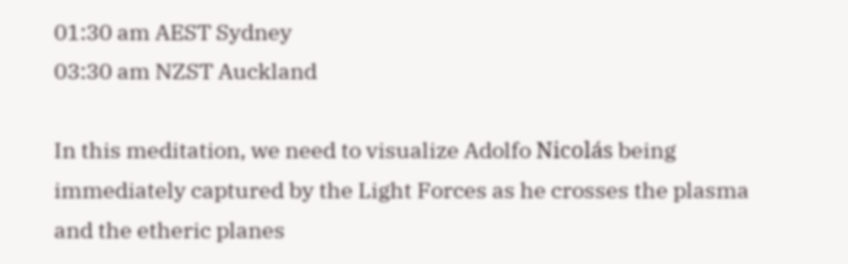01:30 am AEST Sydney
03:30 am NZST Auckland

In this meditation, we need to visualize Adolfo Nicolás being immediately captured by the Light Forces as he crosses the plasma and the etheric planes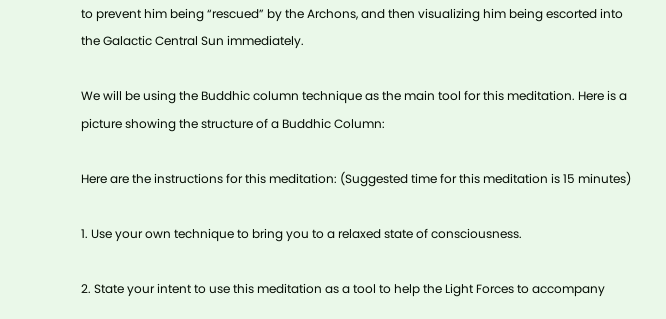to prevent him being “rescued” by the Archons, and then visualizing him being escorted into the Galactic Central Sun immediately.

We will be using the Buddhic column technique as the main tool for this meditation. Here is a picture showing the structure of a Buddhic Column:

Here are the instructions for this meditation: (Suggested time for this meditation is 15 minutes)

1. Use your own technique to bring you to a relaxed state of consciousness.

2. State your intent to use this meditation as a tool to help the Light Forces to accompany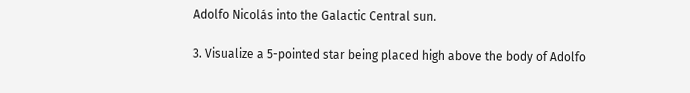Adolfo Nicolás into the Galactic Central sun.

3. Visualize a 5-pointed star being placed high above the body of Adolfo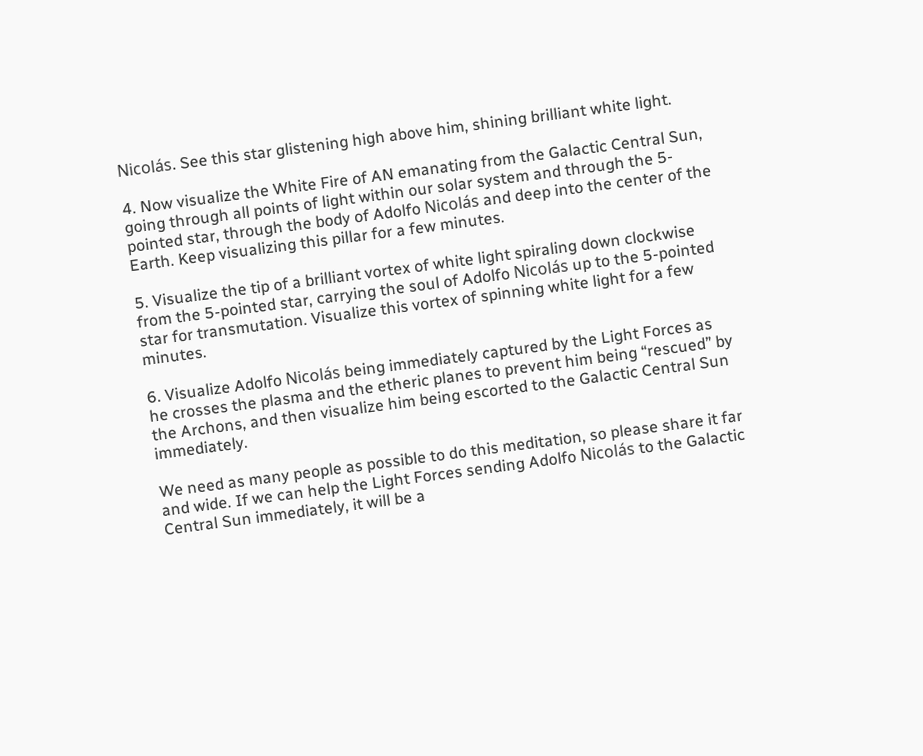Nicolás. See this star glistening high above him, shining brilliant white light.

4. Now visualize the White Fire of AN emanating from the Galactic Central Sun, going through all points of light within our solar system and through the 5-pointed star, through the body of Adolfo Nicolás and deep into the center of the Earth. Keep visualizing this pillar for a few minutes.

5. Visualize the tip of a brilliant vortex of white light spiraling down clockwise from the 5-pointed star, carrying the soul of Adolfo Nicolás up to the 5-pointed star for transmutation. Visualize this vortex of spinning white light for a few minutes.

6. Visualize Adolfo Nicolás being immediately captured by the Light Forces as he crosses the plasma and the etheric planes to prevent him being “rescued” by the Archons, and then visualize him being escorted to the Galactic Central Sun immediately.

We need as many people as possible to do this meditation, so please share it far and wide. If we can help the Light Forces sending Adolfo Nicolás to the Galactic Central Sun immediately, it will be a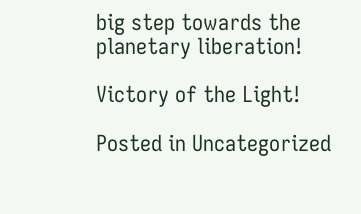big step towards the planetary liberation!

Victory of the Light!

Posted in Uncategorized